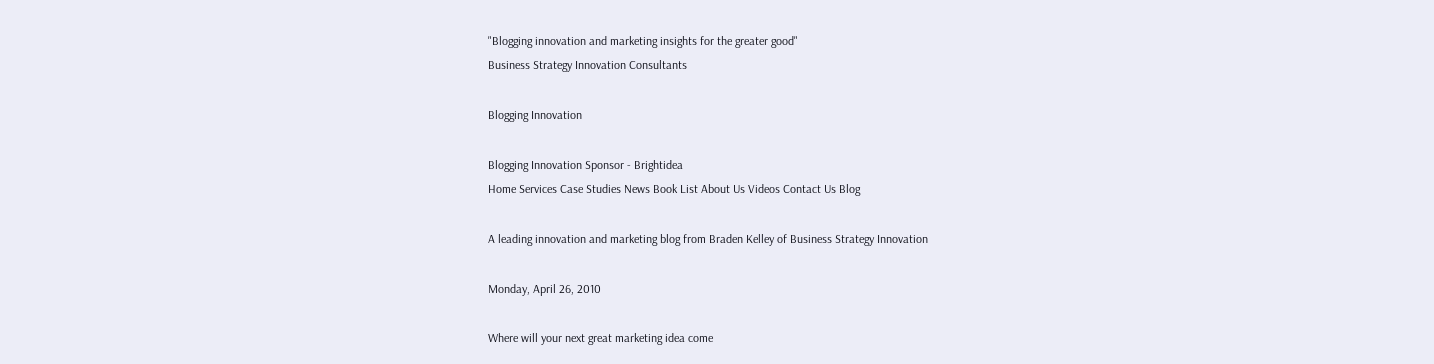"Blogging innovation and marketing insights for the greater good"
Business Strategy Innovation Consultants

Blogging Innovation

Blogging Innovation Sponsor - Brightidea
Home Services Case Studies News Book List About Us Videos Contact Us Blog

A leading innovation and marketing blog from Braden Kelley of Business Strategy Innovation

Monday, April 26, 2010

Where will your next great marketing idea come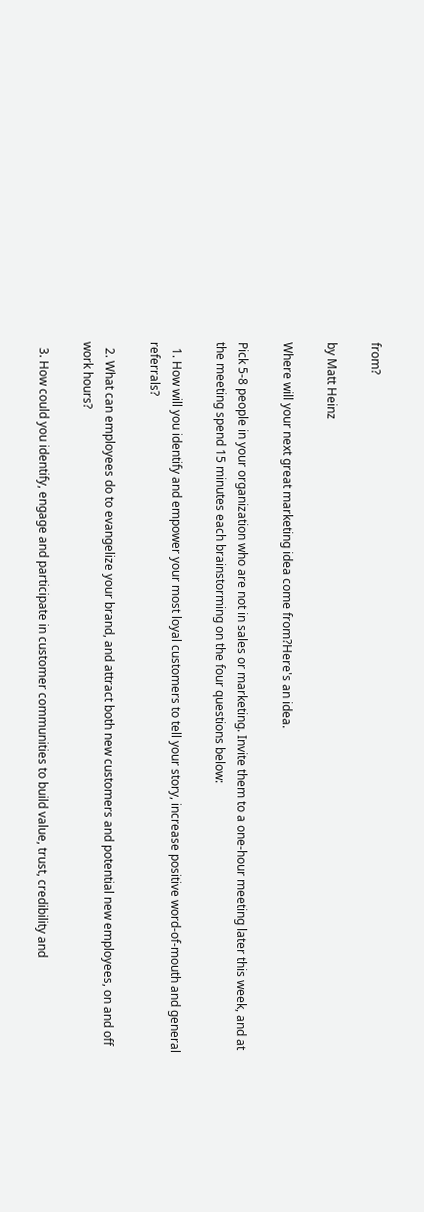from?

by Matt Heinz

Where will your next great marketing idea come from?Here's an idea.

Pick 5-8 people in your organization who are not in sales or marketing. Invite them to a one-hour meeting later this week, and at the meeting spend 15 minutes each brainstorming on the four questions below:

  1. How will you identify and empower your most loyal customers to tell your story, increase positive word-of-mouth and general referrals?

  2. What can employees do to evangelize your brand, and attract both new customers and potential new employees, on and off work hours?

  3. How could you identify, engage and participate in customer communities to build value, trust, credibility and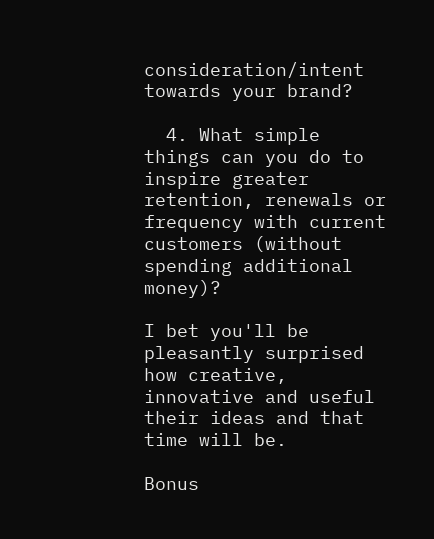consideration/intent towards your brand?

  4. What simple things can you do to inspire greater retention, renewals or frequency with current customers (without spending additional money)?

I bet you'll be pleasantly surprised how creative, innovative and useful their ideas and that time will be.

Bonus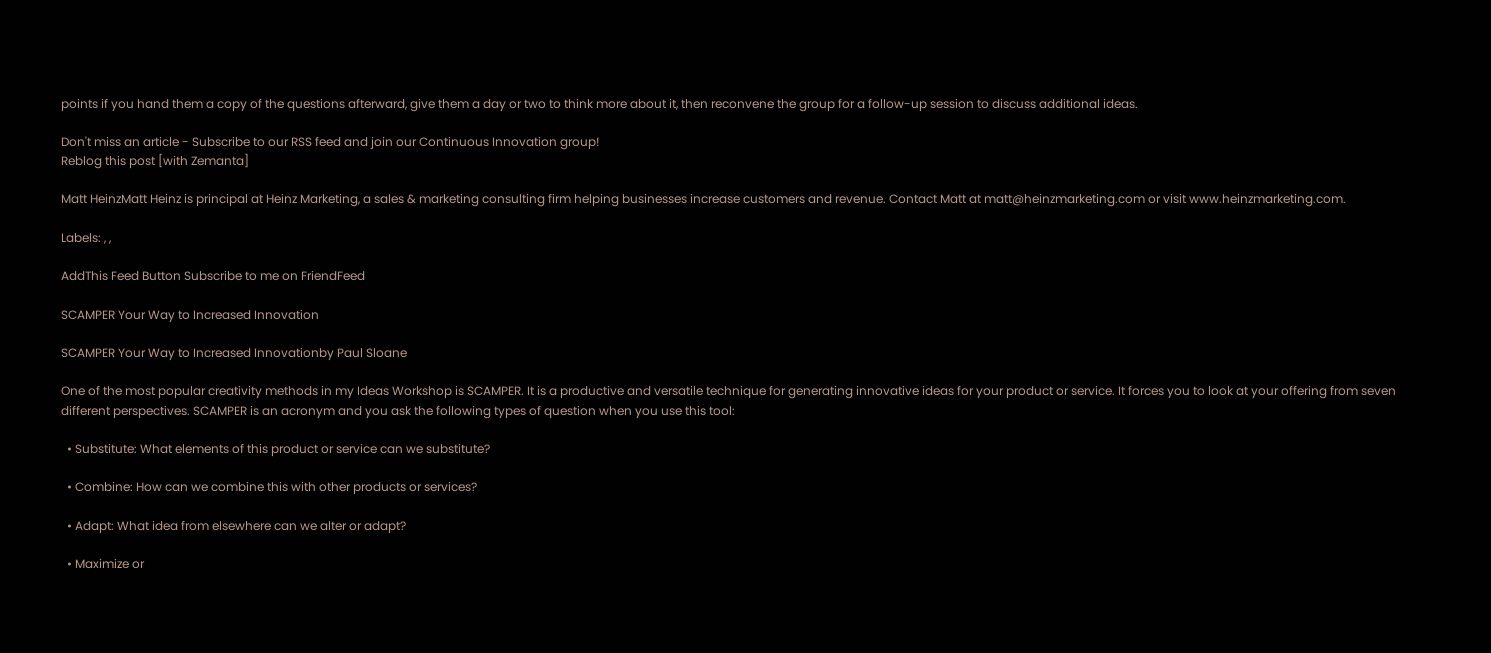points if you hand them a copy of the questions afterward, give them a day or two to think more about it, then reconvene the group for a follow-up session to discuss additional ideas.

Don't miss an article - Subscribe to our RSS feed and join our Continuous Innovation group!
Reblog this post [with Zemanta]

Matt HeinzMatt Heinz is principal at Heinz Marketing, a sales & marketing consulting firm helping businesses increase customers and revenue. Contact Matt at matt@heinzmarketing.com or visit www.heinzmarketing.com.

Labels: , ,

AddThis Feed Button Subscribe to me on FriendFeed

SCAMPER Your Way to Increased Innovation

SCAMPER Your Way to Increased Innovationby Paul Sloane

One of the most popular creativity methods in my Ideas Workshop is SCAMPER. It is a productive and versatile technique for generating innovative ideas for your product or service. It forces you to look at your offering from seven different perspectives. SCAMPER is an acronym and you ask the following types of question when you use this tool:

  • Substitute: What elements of this product or service can we substitute?

  • Combine: How can we combine this with other products or services?

  • Adapt: What idea from elsewhere can we alter or adapt?

  • Maximize or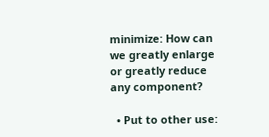minimize: How can we greatly enlarge or greatly reduce any component?

  • Put to other use: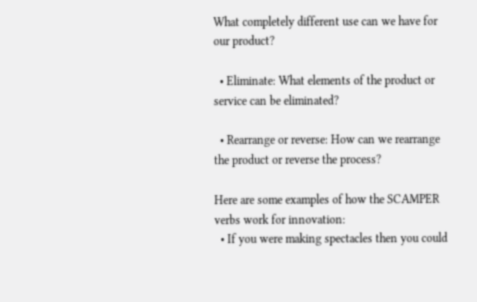What completely different use can we have for our product?

  • Eliminate: What elements of the product or service can be eliminated?

  • Rearrange or reverse: How can we rearrange the product or reverse the process?

Here are some examples of how the SCAMPER verbs work for innovation:
  • If you were making spectacles then you could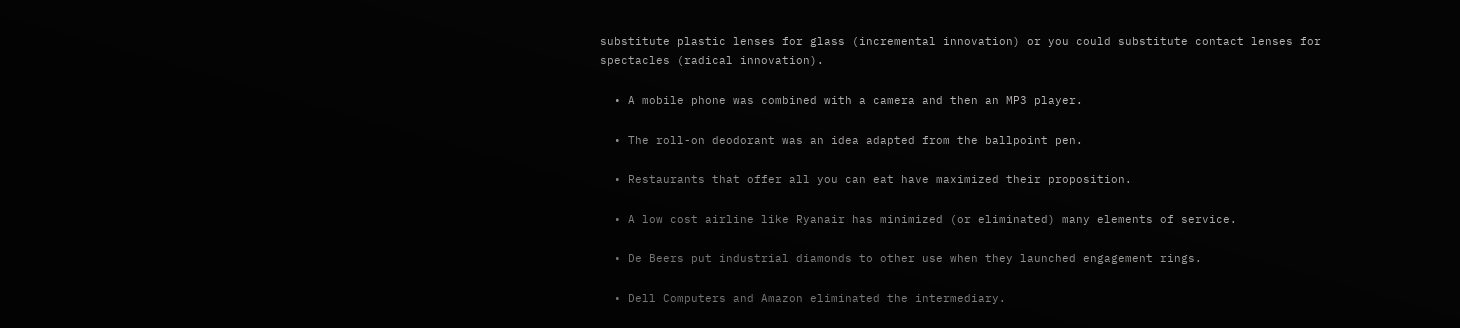substitute plastic lenses for glass (incremental innovation) or you could substitute contact lenses for spectacles (radical innovation).

  • A mobile phone was combined with a camera and then an MP3 player.

  • The roll-on deodorant was an idea adapted from the ballpoint pen.

  • Restaurants that offer all you can eat have maximized their proposition.

  • A low cost airline like Ryanair has minimized (or eliminated) many elements of service.

  • De Beers put industrial diamonds to other use when they launched engagement rings.

  • Dell Computers and Amazon eliminated the intermediary.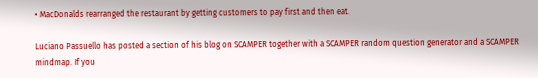• MacDonalds rearranged the restaurant by getting customers to pay first and then eat.

Luciano Passuello has posted a section of his blog on SCAMPER together with a SCAMPER random question generator and a SCAMPER mindmap. If you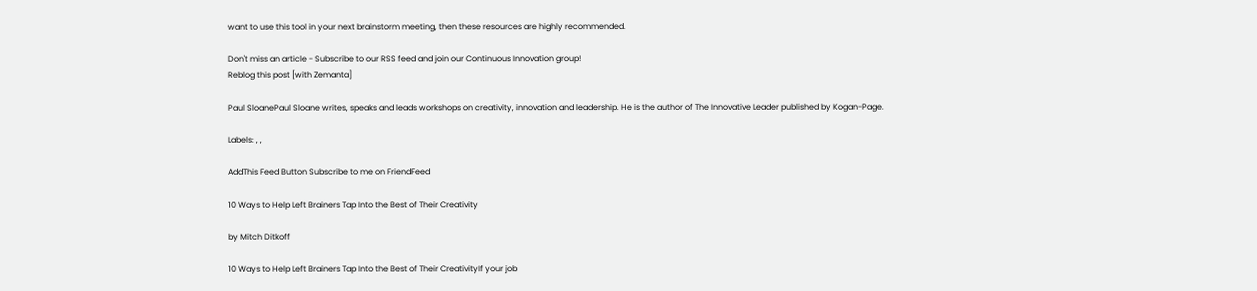want to use this tool in your next brainstorm meeting, then these resources are highly recommended.

Don't miss an article - Subscribe to our RSS feed and join our Continuous Innovation group!
Reblog this post [with Zemanta]

Paul SloanePaul Sloane writes, speaks and leads workshops on creativity, innovation and leadership. He is the author of The Innovative Leader published by Kogan-Page.

Labels: , ,

AddThis Feed Button Subscribe to me on FriendFeed

10 Ways to Help Left Brainers Tap Into the Best of Their Creativity

by Mitch Ditkoff

10 Ways to Help Left Brainers Tap Into the Best of Their CreativityIf your job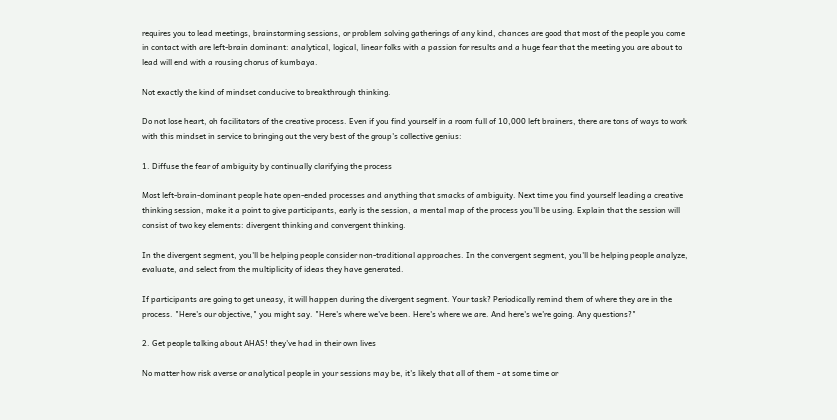requires you to lead meetings, brainstorming sessions, or problem solving gatherings of any kind, chances are good that most of the people you come in contact with are left-brain dominant: analytical, logical, linear folks with a passion for results and a huge fear that the meeting you are about to lead will end with a rousing chorus of kumbaya.

Not exactly the kind of mindset conducive to breakthrough thinking.

Do not lose heart, oh facilitators of the creative process. Even if you find yourself in a room full of 10,000 left brainers, there are tons of ways to work with this mindset in service to bringing out the very best of the group's collective genius:

1. Diffuse the fear of ambiguity by continually clarifying the process

Most left-brain-dominant people hate open-ended processes and anything that smacks of ambiguity. Next time you find yourself leading a creative thinking session, make it a point to give participants, early is the session, a mental map of the process you'll be using. Explain that the session will consist of two key elements: divergent thinking and convergent thinking.

In the divergent segment, you'll be helping people consider non-traditional approaches. In the convergent segment, you'll be helping people analyze, evaluate, and select from the multiplicity of ideas they have generated.

If participants are going to get uneasy, it will happen during the divergent segment. Your task? Periodically remind them of where they are in the process. "Here's our objective," you might say. "Here's where we've been. Here's where we are. And here's we're going. Any questions?"

2. Get people talking about AHAS! they've had in their own lives

No matter how risk averse or analytical people in your sessions may be, it's likely that all of them - at some time or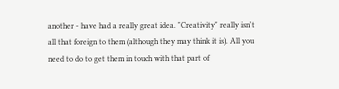another - have had a really great idea. "Creativity" really isn't all that foreign to them (although they may think it is). All you need to do to get them in touch with that part of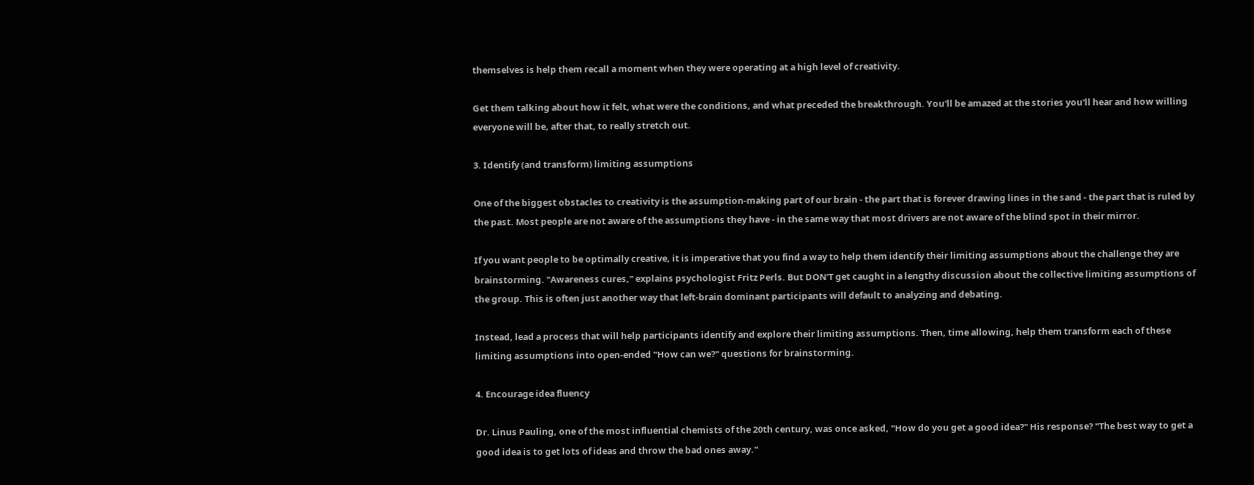themselves is help them recall a moment when they were operating at a high level of creativity.

Get them talking about how it felt, what were the conditions, and what preceded the breakthrough. You'll be amazed at the stories you'll hear and how willing everyone will be, after that, to really stretch out.

3. Identify (and transform) limiting assumptions

One of the biggest obstacles to creativity is the assumption-making part of our brain - the part that is forever drawing lines in the sand - the part that is ruled by the past. Most people are not aware of the assumptions they have - in the same way that most drivers are not aware of the blind spot in their mirror.

If you want people to be optimally creative, it is imperative that you find a way to help them identify their limiting assumptions about the challenge they are brainstorming. "Awareness cures," explains psychologist Fritz Perls. But DON'T get caught in a lengthy discussion about the collective limiting assumptions of the group. This is often just another way that left-brain dominant participants will default to analyzing and debating.

Instead, lead a process that will help participants identify and explore their limiting assumptions. Then, time allowing, help them transform each of these limiting assumptions into open-ended "How can we?" questions for brainstorming.

4. Encourage idea fluency

Dr. Linus Pauling, one of the most influential chemists of the 20th century, was once asked, "How do you get a good idea?" His response? "The best way to get a good idea is to get lots of ideas and throw the bad ones away."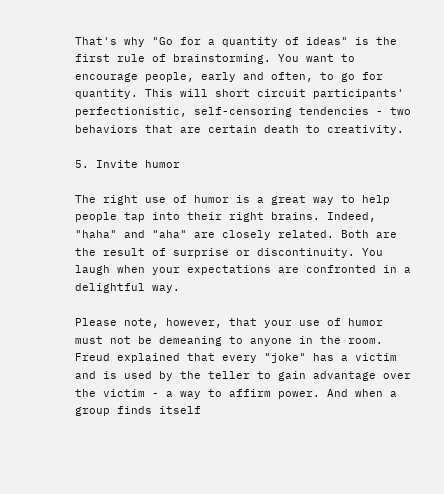That's why "Go for a quantity of ideas" is the first rule of brainstorming. You want to encourage people, early and often, to go for quantity. This will short circuit participants' perfectionistic, self-censoring tendencies - two behaviors that are certain death to creativity.

5. Invite humor

The right use of humor is a great way to help people tap into their right brains. Indeed, "haha" and "aha" are closely related. Both are the result of surprise or discontinuity. You laugh when your expectations are confronted in a delightful way.

Please note, however, that your use of humor must not be demeaning to anyone in the room. Freud explained that every "joke" has a victim and is used by the teller to gain advantage over the victim - a way to affirm power. And when a group finds itself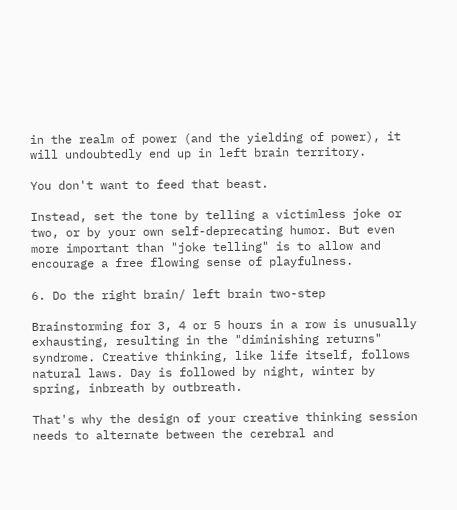in the realm of power (and the yielding of power), it will undoubtedly end up in left brain territory.

You don't want to feed that beast.

Instead, set the tone by telling a victimless joke or two, or by your own self-deprecating humor. But even more important than "joke telling" is to allow and encourage a free flowing sense of playfulness.

6. Do the right brain/ left brain two-step

Brainstorming for 3, 4 or 5 hours in a row is unusually exhausting, resulting in the "diminishing returns" syndrome. Creative thinking, like life itself, follows natural laws. Day is followed by night, winter by spring, inbreath by outbreath.

That's why the design of your creative thinking session needs to alternate between the cerebral and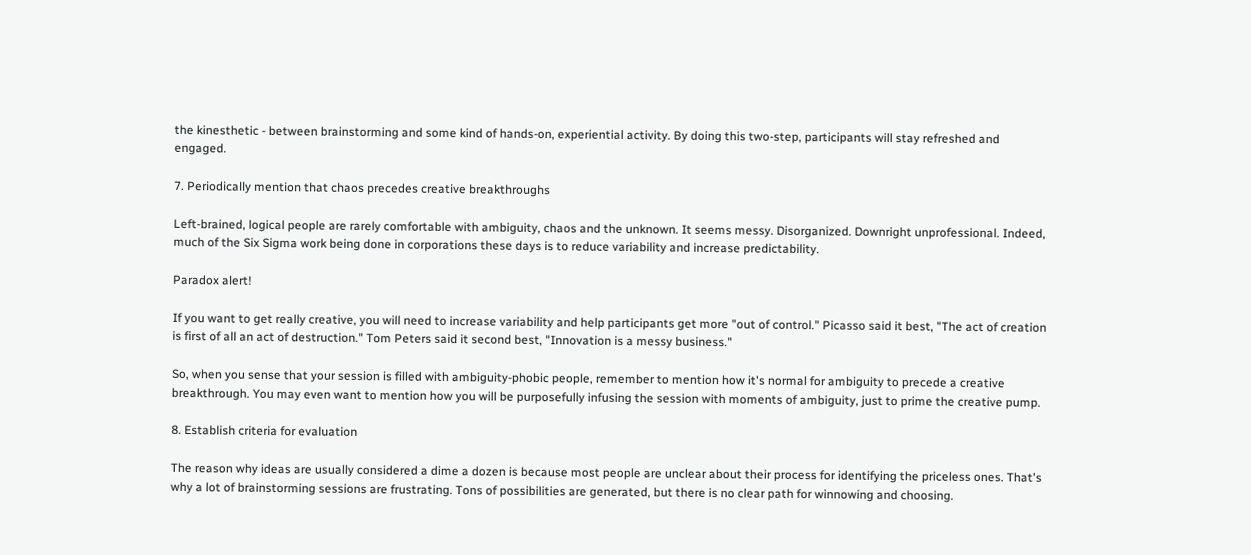the kinesthetic - between brainstorming and some kind of hands-on, experiential activity. By doing this two-step, participants will stay refreshed and engaged.

7. Periodically mention that chaos precedes creative breakthroughs

Left-brained, logical people are rarely comfortable with ambiguity, chaos and the unknown. It seems messy. Disorganized. Downright unprofessional. Indeed, much of the Six Sigma work being done in corporations these days is to reduce variability and increase predictability.

Paradox alert!

If you want to get really creative, you will need to increase variability and help participants get more "out of control." Picasso said it best, "The act of creation is first of all an act of destruction." Tom Peters said it second best, "Innovation is a messy business."

So, when you sense that your session is filled with ambiguity-phobic people, remember to mention how it's normal for ambiguity to precede a creative breakthrough. You may even want to mention how you will be purposefully infusing the session with moments of ambiguity, just to prime the creative pump.

8. Establish criteria for evaluation

The reason why ideas are usually considered a dime a dozen is because most people are unclear about their process for identifying the priceless ones. That's why a lot of brainstorming sessions are frustrating. Tons of possibilities are generated, but there is no clear path for winnowing and choosing.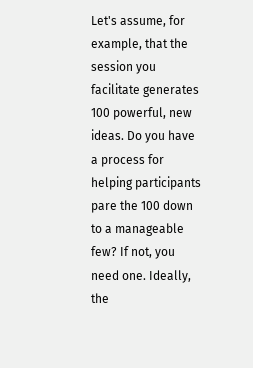Let's assume, for example, that the session you facilitate generates 100 powerful, new ideas. Do you have a process for helping participants pare the 100 down to a manageable few? If not, you need one. Ideally, the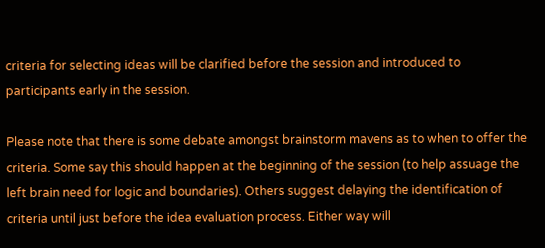criteria for selecting ideas will be clarified before the session and introduced to participants early in the session.

Please note that there is some debate amongst brainstorm mavens as to when to offer the criteria. Some say this should happen at the beginning of the session (to help assuage the left brain need for logic and boundaries). Others suggest delaying the identification of criteria until just before the idea evaluation process. Either way will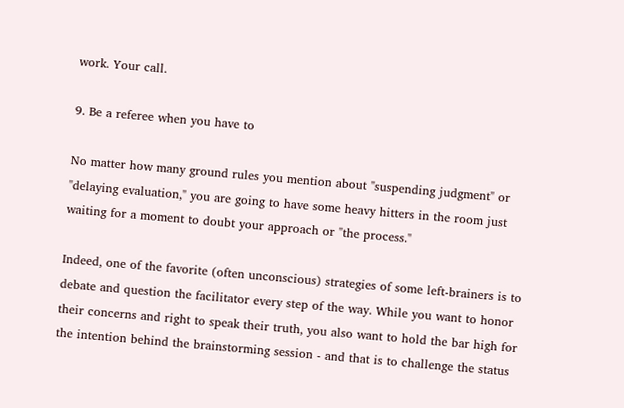work. Your call.

9. Be a referee when you have to

No matter how many ground rules you mention about "suspending judgment" or "delaying evaluation," you are going to have some heavy hitters in the room just waiting for a moment to doubt your approach or "the process."

Indeed, one of the favorite (often unconscious) strategies of some left-brainers is to debate and question the facilitator every step of the way. While you want to honor their concerns and right to speak their truth, you also want to hold the bar high for the intention behind the brainstorming session - and that is to challenge the status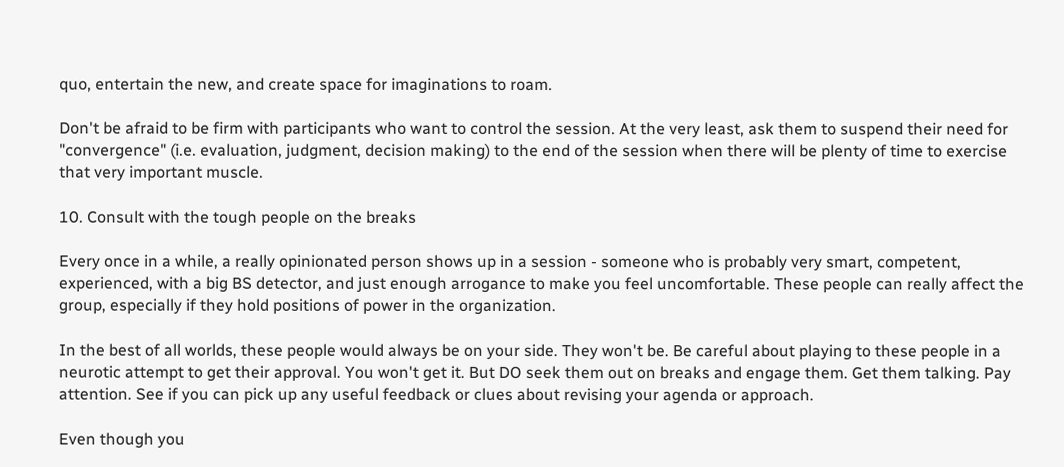quo, entertain the new, and create space for imaginations to roam.

Don't be afraid to be firm with participants who want to control the session. At the very least, ask them to suspend their need for "convergence" (i.e. evaluation, judgment, decision making) to the end of the session when there will be plenty of time to exercise that very important muscle.

10. Consult with the tough people on the breaks

Every once in a while, a really opinionated person shows up in a session - someone who is probably very smart, competent, experienced, with a big BS detector, and just enough arrogance to make you feel uncomfortable. These people can really affect the group, especially if they hold positions of power in the organization.

In the best of all worlds, these people would always be on your side. They won't be. Be careful about playing to these people in a neurotic attempt to get their approval. You won't get it. But DO seek them out on breaks and engage them. Get them talking. Pay attention. See if you can pick up any useful feedback or clues about revising your agenda or approach.

Even though you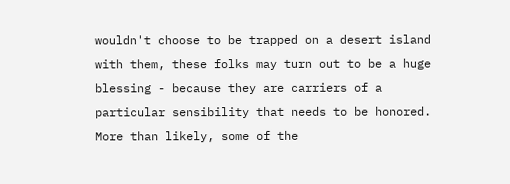wouldn't choose to be trapped on a desert island with them, these folks may turn out to be a huge blessing - because they are carriers of a particular sensibility that needs to be honored. More than likely, some of the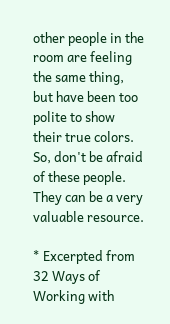other people in the room are feeling the same thing, but have been too polite to show their true colors. So, don't be afraid of these people. They can be a very valuable resource.

* Excerpted from 32 Ways of Working with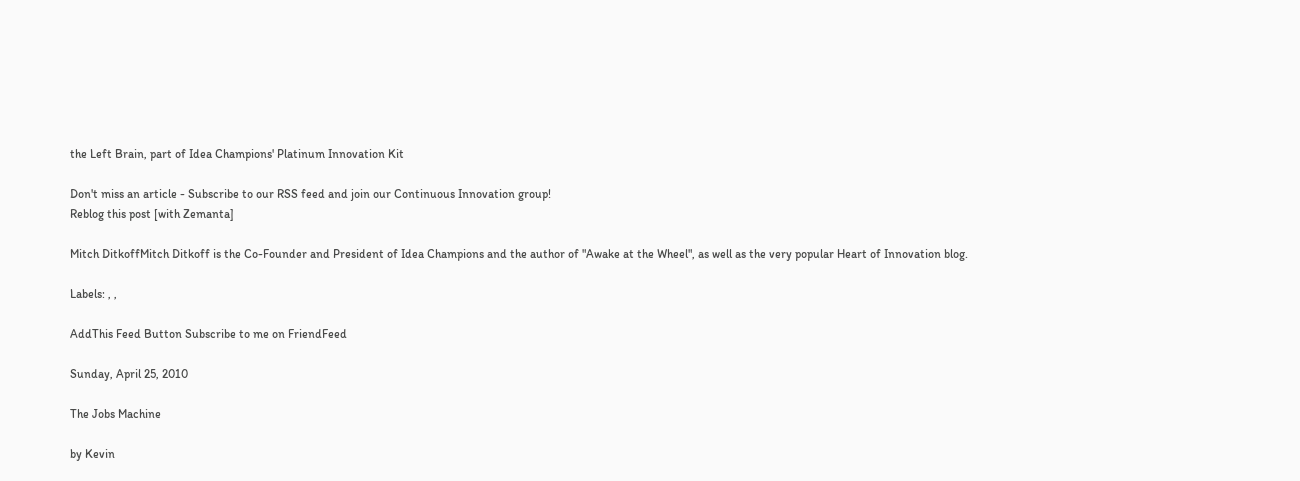the Left Brain, part of Idea Champions' Platinum Innovation Kit

Don't miss an article - Subscribe to our RSS feed and join our Continuous Innovation group!
Reblog this post [with Zemanta]

Mitch DitkoffMitch Ditkoff is the Co-Founder and President of Idea Champions and the author of "Awake at the Wheel", as well as the very popular Heart of Innovation blog.

Labels: , ,

AddThis Feed Button Subscribe to me on FriendFeed

Sunday, April 25, 2010

The Jobs Machine

by Kevin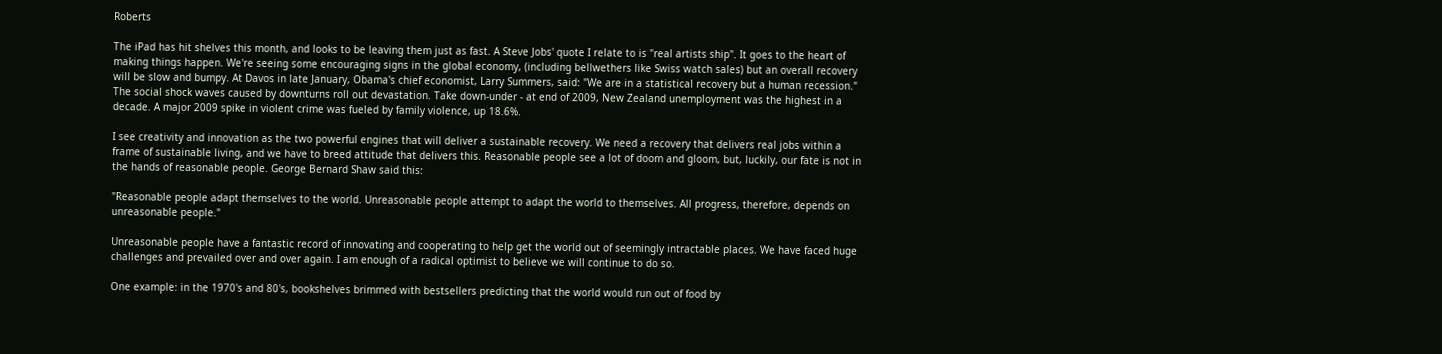Roberts

The iPad has hit shelves this month, and looks to be leaving them just as fast. A Steve Jobs' quote I relate to is "real artists ship". It goes to the heart of making things happen. We're seeing some encouraging signs in the global economy, (including bellwethers like Swiss watch sales) but an overall recovery will be slow and bumpy. At Davos in late January, Obama's chief economist, Larry Summers, said: "We are in a statistical recovery but a human recession." The social shock waves caused by downturns roll out devastation. Take down-under - at end of 2009, New Zealand unemployment was the highest in a decade. A major 2009 spike in violent crime was fueled by family violence, up 18.6%.

I see creativity and innovation as the two powerful engines that will deliver a sustainable recovery. We need a recovery that delivers real jobs within a frame of sustainable living, and we have to breed attitude that delivers this. Reasonable people see a lot of doom and gloom, but, luckily, our fate is not in the hands of reasonable people. George Bernard Shaw said this:

"Reasonable people adapt themselves to the world. Unreasonable people attempt to adapt the world to themselves. All progress, therefore, depends on unreasonable people."

Unreasonable people have a fantastic record of innovating and cooperating to help get the world out of seemingly intractable places. We have faced huge challenges and prevailed over and over again. I am enough of a radical optimist to believe we will continue to do so.

One example: in the 1970's and 80's, bookshelves brimmed with bestsellers predicting that the world would run out of food by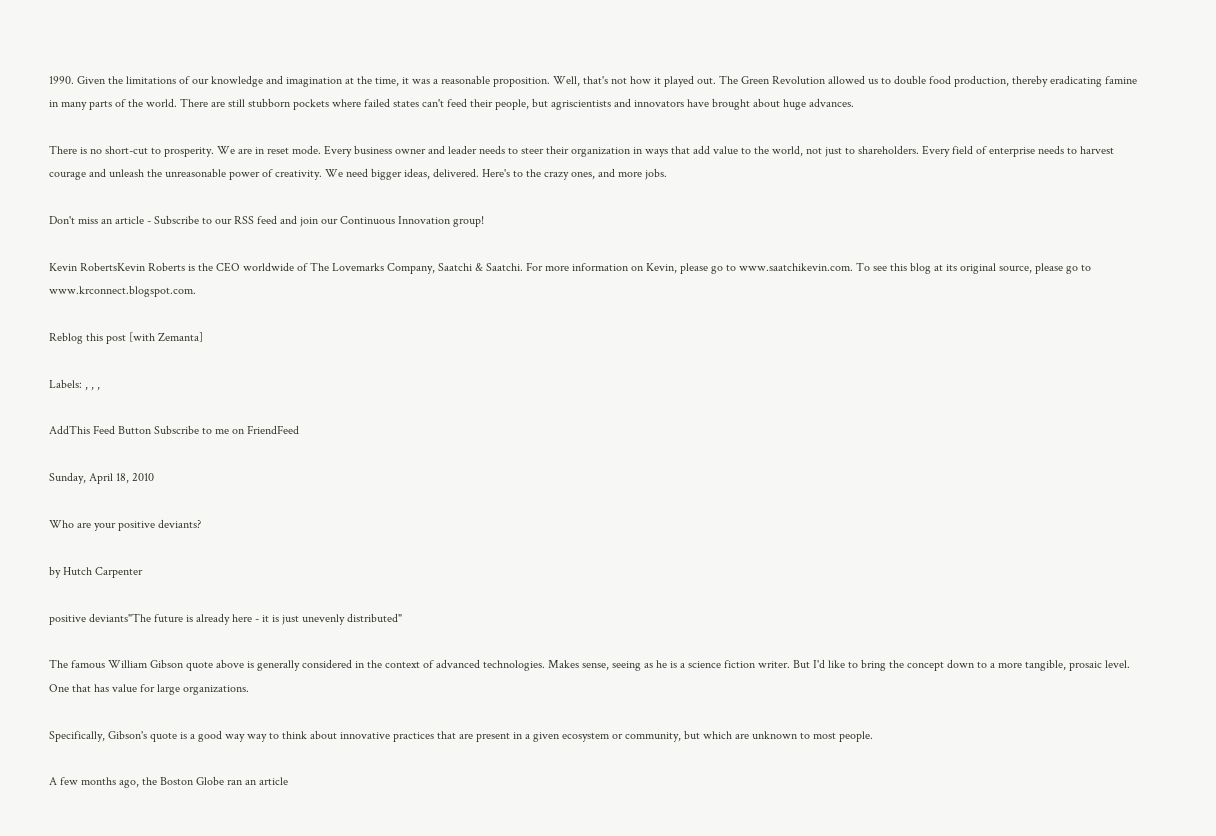1990. Given the limitations of our knowledge and imagination at the time, it was a reasonable proposition. Well, that's not how it played out. The Green Revolution allowed us to double food production, thereby eradicating famine in many parts of the world. There are still stubborn pockets where failed states can't feed their people, but agriscientists and innovators have brought about huge advances.

There is no short-cut to prosperity. We are in reset mode. Every business owner and leader needs to steer their organization in ways that add value to the world, not just to shareholders. Every field of enterprise needs to harvest courage and unleash the unreasonable power of creativity. We need bigger ideas, delivered. Here's to the crazy ones, and more jobs.

Don't miss an article - Subscribe to our RSS feed and join our Continuous Innovation group!

Kevin RobertsKevin Roberts is the CEO worldwide of The Lovemarks Company, Saatchi & Saatchi. For more information on Kevin, please go to www.saatchikevin.com. To see this blog at its original source, please go to www.krconnect.blogspot.com.

Reblog this post [with Zemanta]

Labels: , , ,

AddThis Feed Button Subscribe to me on FriendFeed

Sunday, April 18, 2010

Who are your positive deviants?

by Hutch Carpenter

positive deviants"The future is already here - it is just unevenly distributed"

The famous William Gibson quote above is generally considered in the context of advanced technologies. Makes sense, seeing as he is a science fiction writer. But I'd like to bring the concept down to a more tangible, prosaic level. One that has value for large organizations.

Specifically, Gibson's quote is a good way way to think about innovative practices that are present in a given ecosystem or community, but which are unknown to most people.

A few months ago, the Boston Globe ran an article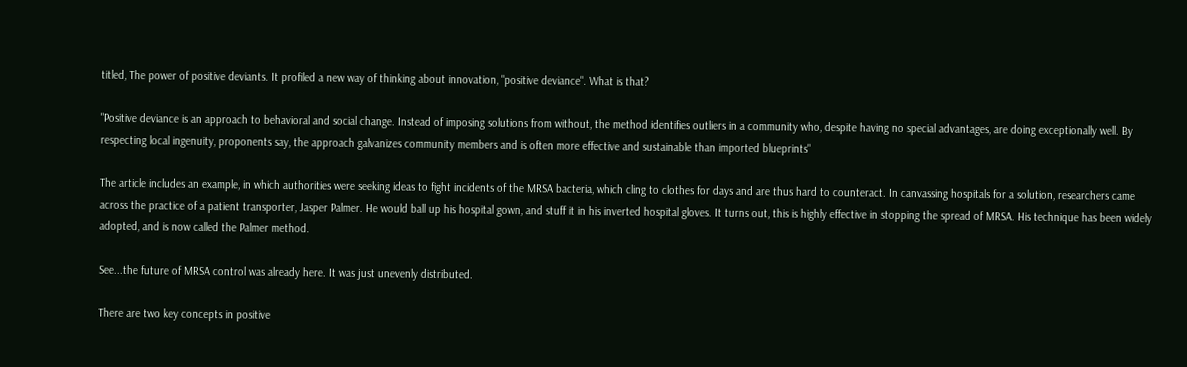titled, The power of positive deviants. It profiled a new way of thinking about innovation, "positive deviance". What is that?

"Positive deviance is an approach to behavioral and social change. Instead of imposing solutions from without, the method identifies outliers in a community who, despite having no special advantages, are doing exceptionally well. By respecting local ingenuity, proponents say, the approach galvanizes community members and is often more effective and sustainable than imported blueprints"

The article includes an example, in which authorities were seeking ideas to fight incidents of the MRSA bacteria, which cling to clothes for days and are thus hard to counteract. In canvassing hospitals for a solution, researchers came across the practice of a patient transporter, Jasper Palmer. He would ball up his hospital gown, and stuff it in his inverted hospital gloves. It turns out, this is highly effective in stopping the spread of MRSA. His technique has been widely adopted, and is now called the Palmer method.

See...the future of MRSA control was already here. It was just unevenly distributed.

There are two key concepts in positive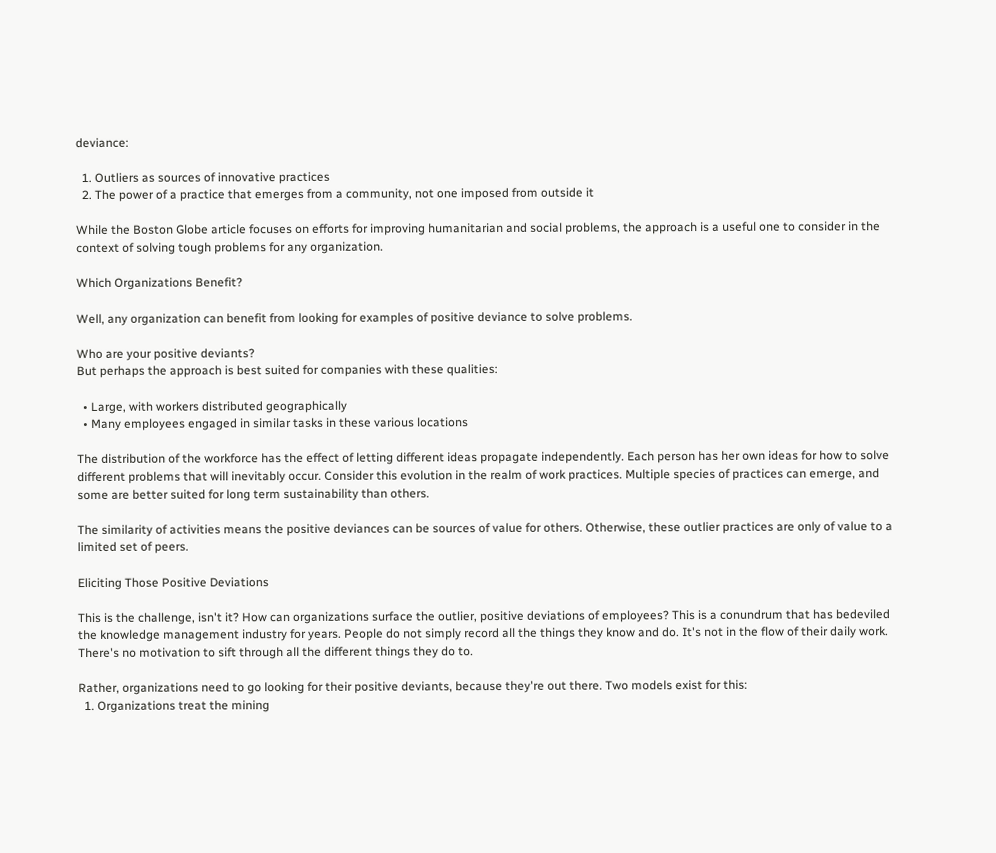deviance:

  1. Outliers as sources of innovative practices
  2. The power of a practice that emerges from a community, not one imposed from outside it

While the Boston Globe article focuses on efforts for improving humanitarian and social problems, the approach is a useful one to consider in the context of solving tough problems for any organization.

Which Organizations Benefit?

Well, any organization can benefit from looking for examples of positive deviance to solve problems.

Who are your positive deviants?
But perhaps the approach is best suited for companies with these qualities:

  • Large, with workers distributed geographically
  • Many employees engaged in similar tasks in these various locations

The distribution of the workforce has the effect of letting different ideas propagate independently. Each person has her own ideas for how to solve different problems that will inevitably occur. Consider this evolution in the realm of work practices. Multiple species of practices can emerge, and some are better suited for long term sustainability than others.

The similarity of activities means the positive deviances can be sources of value for others. Otherwise, these outlier practices are only of value to a limited set of peers.

Eliciting Those Positive Deviations

This is the challenge, isn't it? How can organizations surface the outlier, positive deviations of employees? This is a conundrum that has bedeviled the knowledge management industry for years. People do not simply record all the things they know and do. It's not in the flow of their daily work. There's no motivation to sift through all the different things they do to.

Rather, organizations need to go looking for their positive deviants, because they're out there. Two models exist for this:
  1. Organizations treat the mining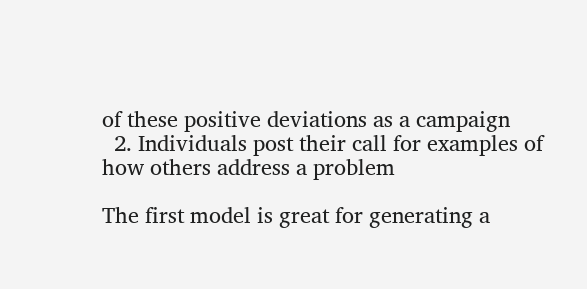of these positive deviations as a campaign
  2. Individuals post their call for examples of how others address a problem

The first model is great for generating a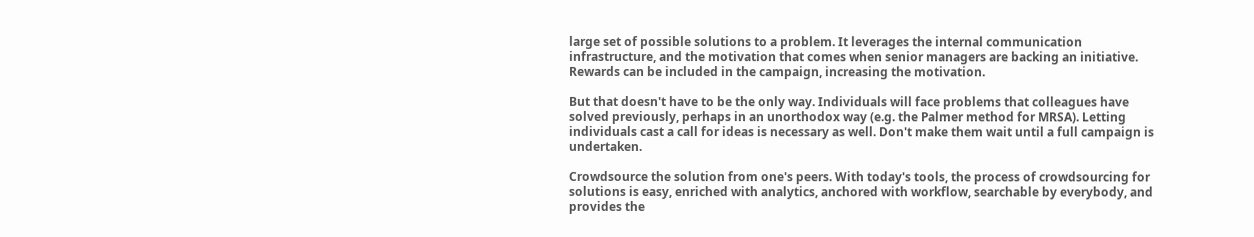large set of possible solutions to a problem. It leverages the internal communication infrastructure, and the motivation that comes when senior managers are backing an initiative. Rewards can be included in the campaign, increasing the motivation.

But that doesn't have to be the only way. Individuals will face problems that colleagues have solved previously, perhaps in an unorthodox way (e.g. the Palmer method for MRSA). Letting individuals cast a call for ideas is necessary as well. Don't make them wait until a full campaign is undertaken.

Crowdsource the solution from one's peers. With today's tools, the process of crowdsourcing for solutions is easy, enriched with analytics, anchored with workflow, searchable by everybody, and provides the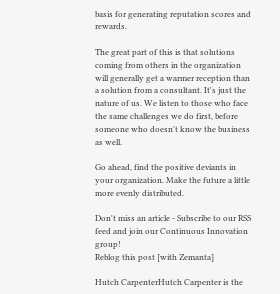basis for generating reputation scores and rewards.

The great part of this is that solutions coming from others in the organization will generally get a warmer reception than a solution from a consultant. It's just the nature of us. We listen to those who face the same challenges we do first, before someone who doesn't know the business as well.

Go ahead, find the positive deviants in your organization. Make the future a little more evenly distributed.

Don't miss an article - Subscribe to our RSS feed and join our Continuous Innovation group!
Reblog this post [with Zemanta]

Hutch CarpenterHutch Carpenter is the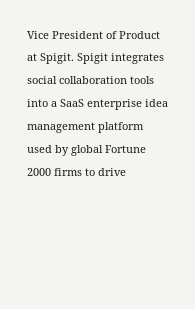Vice President of Product at Spigit. Spigit integrates social collaboration tools into a SaaS enterprise idea management platform used by global Fortune 2000 firms to drive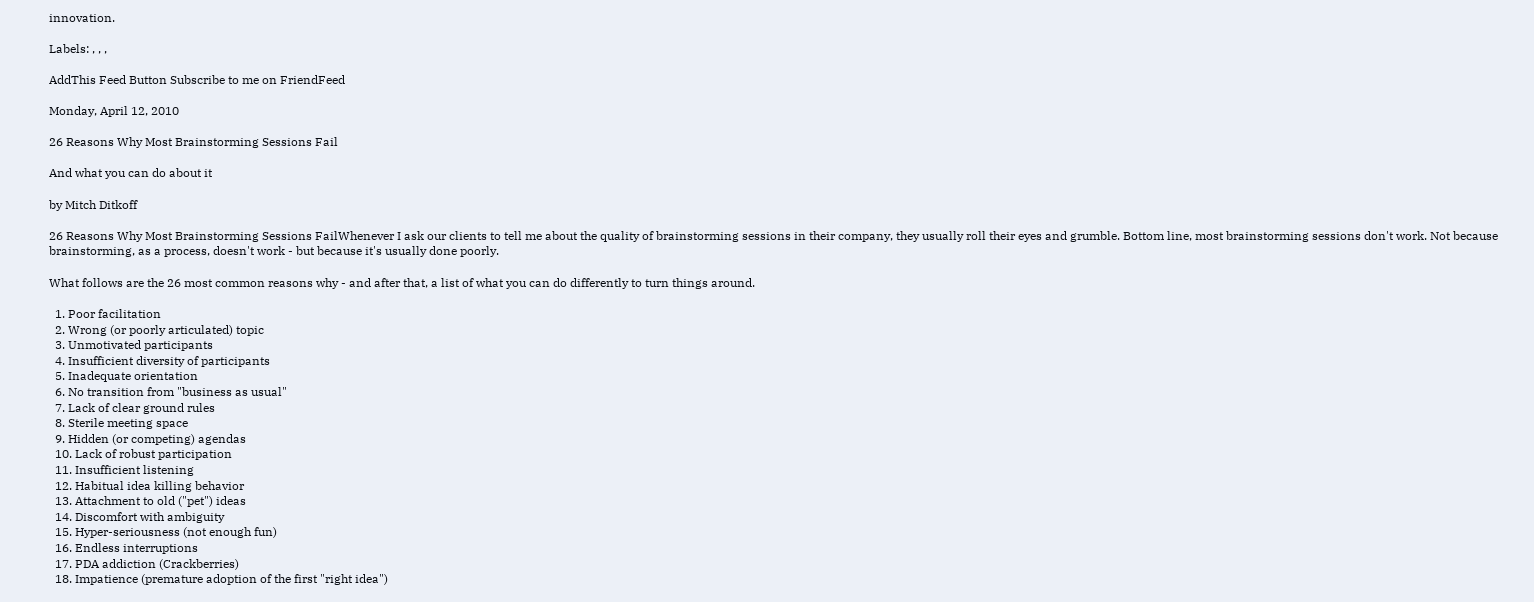innovation.

Labels: , , ,

AddThis Feed Button Subscribe to me on FriendFeed

Monday, April 12, 2010

26 Reasons Why Most Brainstorming Sessions Fail

And what you can do about it

by Mitch Ditkoff

26 Reasons Why Most Brainstorming Sessions FailWhenever I ask our clients to tell me about the quality of brainstorming sessions in their company, they usually roll their eyes and grumble. Bottom line, most brainstorming sessions don't work. Not because brainstorming, as a process, doesn't work - but because it's usually done poorly.

What follows are the 26 most common reasons why - and after that, a list of what you can do differently to turn things around.

  1. Poor facilitation
  2. Wrong (or poorly articulated) topic
  3. Unmotivated participants
  4. Insufficient diversity of participants
  5. Inadequate orientation
  6. No transition from "business as usual"
  7. Lack of clear ground rules
  8. Sterile meeting space
  9. Hidden (or competing) agendas
  10. Lack of robust participation
  11. Insufficient listening
  12. Habitual idea killing behavior
  13. Attachment to old ("pet") ideas
  14. Discomfort with ambiguity
  15. Hyper-seriousness (not enough fun)
  16. Endless interruptions
  17. PDA addiction (Crackberries)
  18. Impatience (premature adoption of the first "right idea")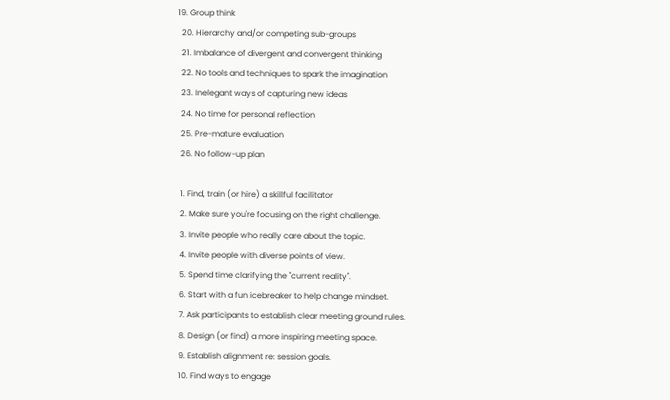19. Group think
  20. Hierarchy and/or competing sub-groups
  21. Imbalance of divergent and convergent thinking
  22. No tools and techniques to spark the imagination
  23. Inelegant ways of capturing new ideas
  24. No time for personal reflection
  25. Pre-mature evaluation
  26. No follow-up plan

  1. Find, train (or hire) a skillful facilitator
  2. Make sure you're focusing on the right challenge.
  3. Invite people who really care about the topic.
  4. Invite people with diverse points of view.
  5. Spend time clarifying the "current reality".
  6. Start with a fun icebreaker to help change mindset.
  7. Ask participants to establish clear meeting ground rules.
  8. Design (or find) a more inspiring meeting space.
  9. Establish alignment re: session goals.
  10. Find ways to engage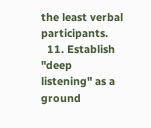the least verbal participants.
  11. Establish "deep listening" as a ground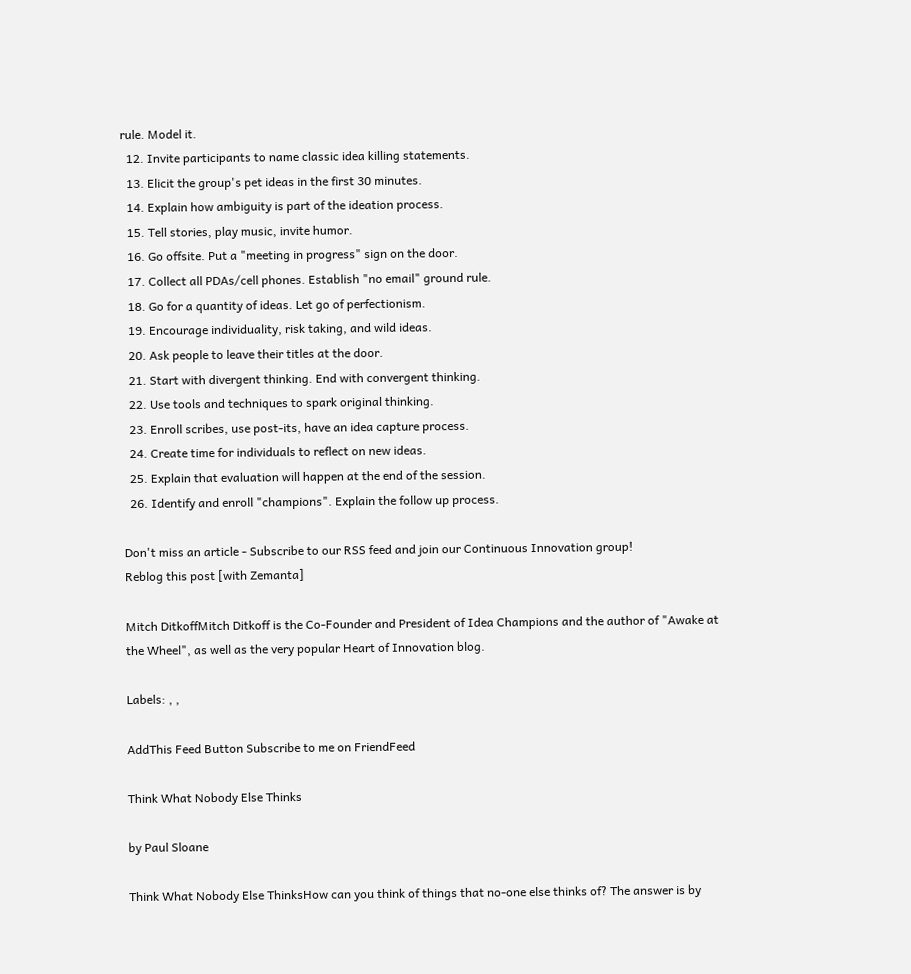rule. Model it.
  12. Invite participants to name classic idea killing statements.
  13. Elicit the group's pet ideas in the first 30 minutes.
  14. Explain how ambiguity is part of the ideation process.
  15. Tell stories, play music, invite humor.
  16. Go offsite. Put a "meeting in progress" sign on the door.
  17. Collect all PDAs/cell phones. Establish "no email" ground rule.
  18. Go for a quantity of ideas. Let go of perfectionism.
  19. Encourage individuality, risk taking, and wild ideas.
  20. Ask people to leave their titles at the door.
  21. Start with divergent thinking. End with convergent thinking.
  22. Use tools and techniques to spark original thinking.
  23. Enroll scribes, use post-its, have an idea capture process.
  24. Create time for individuals to reflect on new ideas.
  25. Explain that evaluation will happen at the end of the session.
  26. Identify and enroll "champions". Explain the follow up process.

Don't miss an article - Subscribe to our RSS feed and join our Continuous Innovation group!
Reblog this post [with Zemanta]

Mitch DitkoffMitch Ditkoff is the Co-Founder and President of Idea Champions and the author of "Awake at the Wheel", as well as the very popular Heart of Innovation blog.

Labels: , ,

AddThis Feed Button Subscribe to me on FriendFeed

Think What Nobody Else Thinks

by Paul Sloane

Think What Nobody Else ThinksHow can you think of things that no-one else thinks of? The answer is by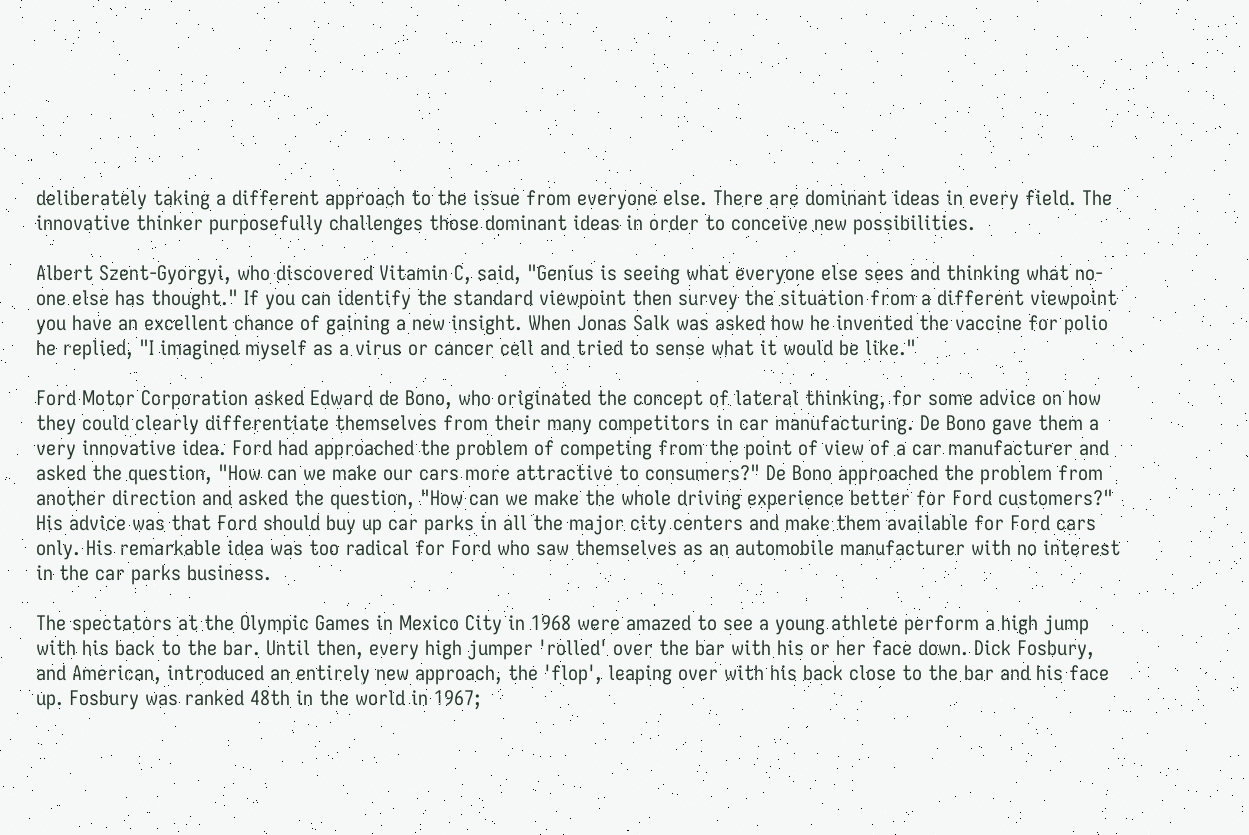deliberately taking a different approach to the issue from everyone else. There are dominant ideas in every field. The innovative thinker purposefully challenges those dominant ideas in order to conceive new possibilities.

Albert Szent-Gyorgyi, who discovered Vitamin C, said, "Genius is seeing what everyone else sees and thinking what no-one else has thought." If you can identify the standard viewpoint then survey the situation from a different viewpoint you have an excellent chance of gaining a new insight. When Jonas Salk was asked how he invented the vaccine for polio he replied, "I imagined myself as a virus or cancer cell and tried to sense what it would be like."

Ford Motor Corporation asked Edward de Bono, who originated the concept of lateral thinking, for some advice on how they could clearly differentiate themselves from their many competitors in car manufacturing. De Bono gave them a very innovative idea. Ford had approached the problem of competing from the point of view of a car manufacturer and asked the question, "How can we make our cars more attractive to consumers?" De Bono approached the problem from another direction and asked the question, "How can we make the whole driving experience better for Ford customers?" His advice was that Ford should buy up car parks in all the major city centers and make them available for Ford cars only. His remarkable idea was too radical for Ford who saw themselves as an automobile manufacturer with no interest in the car parks business.

The spectators at the Olympic Games in Mexico City in 1968 were amazed to see a young athlete perform a high jump with his back to the bar. Until then, every high jumper 'rolled' over the bar with his or her face down. Dick Fosbury, and American, introduced an entirely new approach, the 'flop', leaping over with his back close to the bar and his face up. Fosbury was ranked 48th in the world in 1967;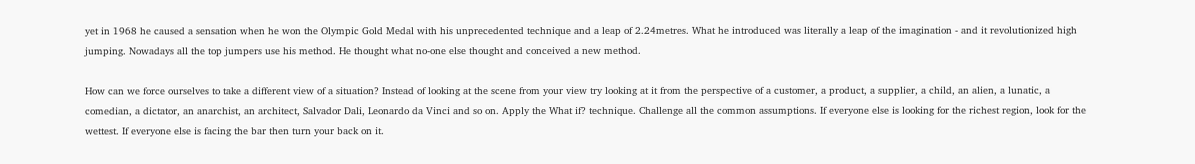yet in 1968 he caused a sensation when he won the Olympic Gold Medal with his unprecedented technique and a leap of 2.24metres. What he introduced was literally a leap of the imagination - and it revolutionized high jumping. Nowadays all the top jumpers use his method. He thought what no-one else thought and conceived a new method.

How can we force ourselves to take a different view of a situation? Instead of looking at the scene from your view try looking at it from the perspective of a customer, a product, a supplier, a child, an alien, a lunatic, a comedian, a dictator, an anarchist, an architect, Salvador Dali, Leonardo da Vinci and so on. Apply the What if? technique. Challenge all the common assumptions. If everyone else is looking for the richest region, look for the wettest. If everyone else is facing the bar then turn your back on it.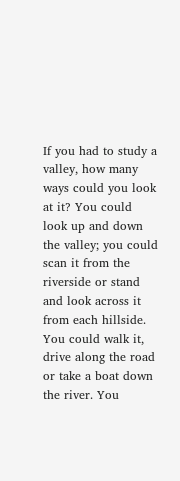If you had to study a valley, how many ways could you look at it? You could look up and down the valley; you could scan it from the riverside or stand and look across it from each hillside. You could walk it, drive along the road or take a boat down the river. You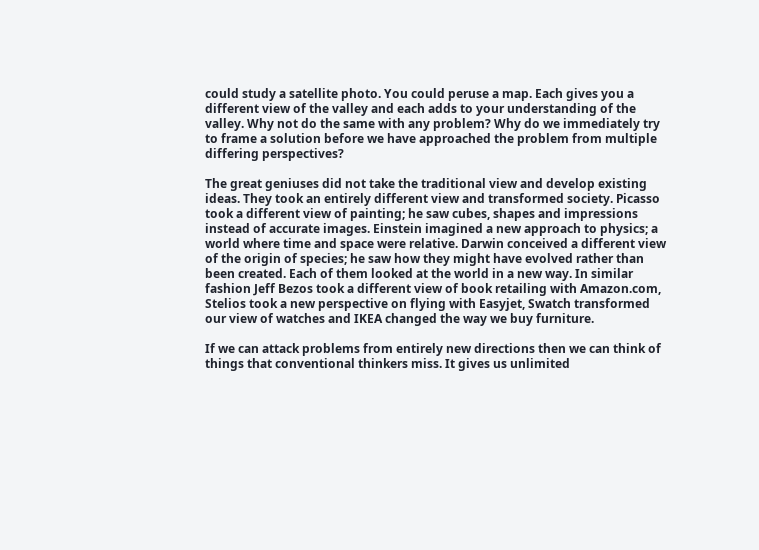could study a satellite photo. You could peruse a map. Each gives you a different view of the valley and each adds to your understanding of the valley. Why not do the same with any problem? Why do we immediately try to frame a solution before we have approached the problem from multiple differing perspectives?

The great geniuses did not take the traditional view and develop existing ideas. They took an entirely different view and transformed society. Picasso took a different view of painting; he saw cubes, shapes and impressions instead of accurate images. Einstein imagined a new approach to physics; a world where time and space were relative. Darwin conceived a different view of the origin of species; he saw how they might have evolved rather than been created. Each of them looked at the world in a new way. In similar fashion Jeff Bezos took a different view of book retailing with Amazon.com, Stelios took a new perspective on flying with Easyjet, Swatch transformed our view of watches and IKEA changed the way we buy furniture.

If we can attack problems from entirely new directions then we can think of things that conventional thinkers miss. It gives us unlimited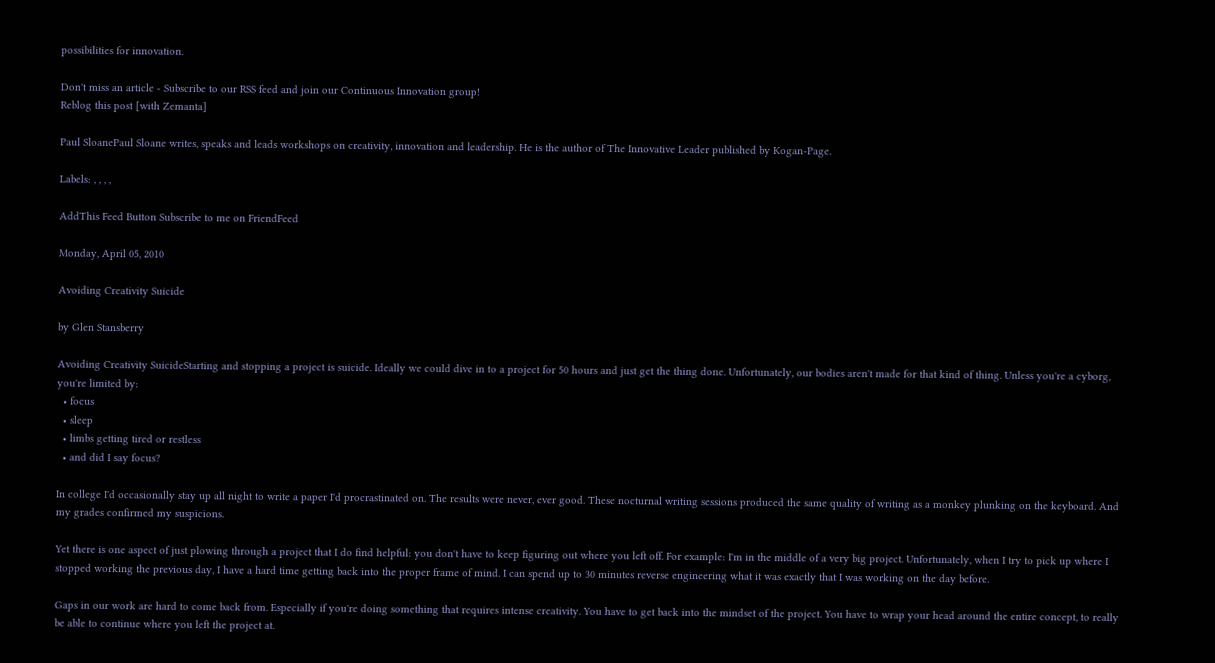possibilities for innovation.

Don't miss an article - Subscribe to our RSS feed and join our Continuous Innovation group!
Reblog this post [with Zemanta]

Paul SloanePaul Sloane writes, speaks and leads workshops on creativity, innovation and leadership. He is the author of The Innovative Leader published by Kogan-Page.

Labels: , , , ,

AddThis Feed Button Subscribe to me on FriendFeed

Monday, April 05, 2010

Avoiding Creativity Suicide

by Glen Stansberry

Avoiding Creativity SuicideStarting and stopping a project is suicide. Ideally we could dive in to a project for 50 hours and just get the thing done. Unfortunately, our bodies aren't made for that kind of thing. Unless you're a cyborg, you're limited by:
  • focus
  • sleep
  • limbs getting tired or restless
  • and did I say focus?

In college I'd occasionally stay up all night to write a paper I'd procrastinated on. The results were never, ever good. These nocturnal writing sessions produced the same quality of writing as a monkey plunking on the keyboard. And my grades confirmed my suspicions.

Yet there is one aspect of just plowing through a project that I do find helpful: you don't have to keep figuring out where you left off. For example: I'm in the middle of a very big project. Unfortunately, when I try to pick up where I stopped working the previous day, I have a hard time getting back into the proper frame of mind. I can spend up to 30 minutes reverse engineering what it was exactly that I was working on the day before.

Gaps in our work are hard to come back from. Especially if you're doing something that requires intense creativity. You have to get back into the mindset of the project. You have to wrap your head around the entire concept, to really be able to continue where you left the project at.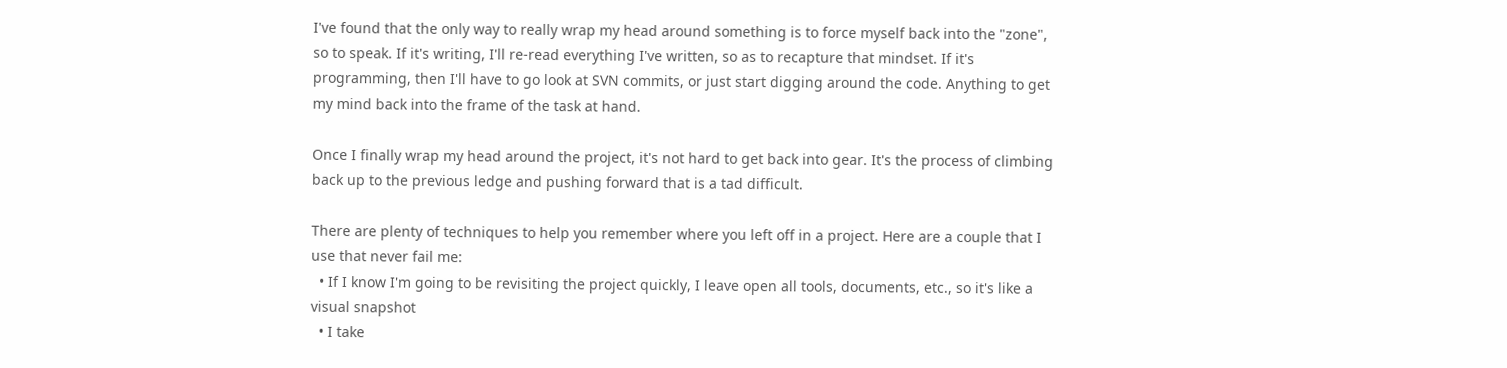I've found that the only way to really wrap my head around something is to force myself back into the "zone", so to speak. If it's writing, I'll re-read everything I've written, so as to recapture that mindset. If it's programming, then I'll have to go look at SVN commits, or just start digging around the code. Anything to get my mind back into the frame of the task at hand.

Once I finally wrap my head around the project, it's not hard to get back into gear. It's the process of climbing back up to the previous ledge and pushing forward that is a tad difficult.

There are plenty of techniques to help you remember where you left off in a project. Here are a couple that I use that never fail me:
  • If I know I'm going to be revisiting the project quickly, I leave open all tools, documents, etc., so it's like a visual snapshot
  • I take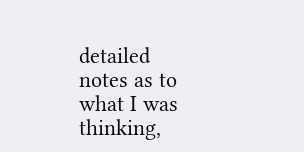detailed notes as to what I was thinking,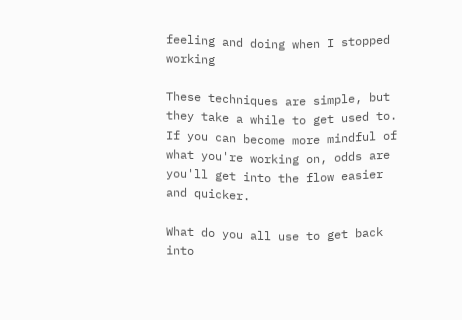feeling and doing when I stopped working

These techniques are simple, but they take a while to get used to. If you can become more mindful of what you're working on, odds are you'll get into the flow easier and quicker.

What do you all use to get back into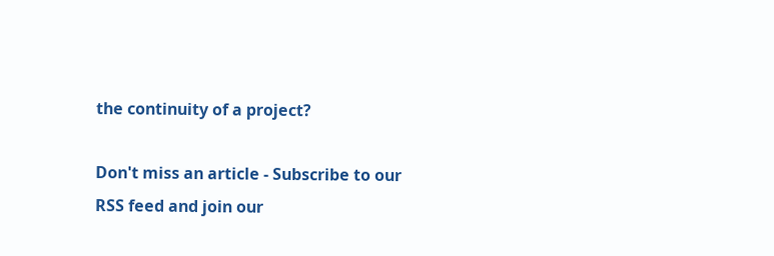the continuity of a project?

Don't miss an article - Subscribe to our RSS feed and join our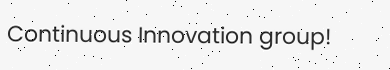Continuous Innovation group!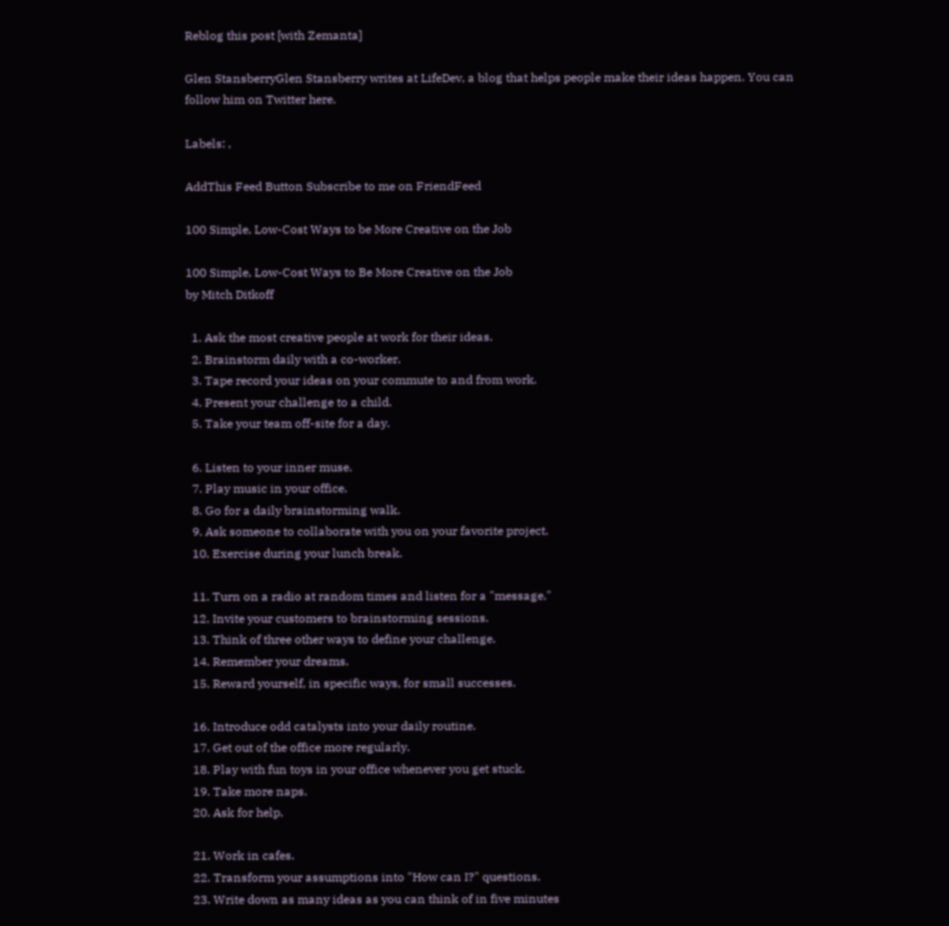Reblog this post [with Zemanta]

Glen StansberryGlen Stansberry writes at LifeDev, a blog that helps people make their ideas happen. You can follow him on Twitter here.

Labels: ,

AddThis Feed Button Subscribe to me on FriendFeed

100 Simple, Low-Cost Ways to be More Creative on the Job

100 Simple, Low-Cost Ways to Be More Creative on the Job
by Mitch Ditkoff

  1. Ask the most creative people at work for their ideas.
  2. Brainstorm daily with a co-worker.
  3. Tape record your ideas on your commute to and from work.
  4. Present your challenge to a child.
  5. Take your team off-site for a day.

  6. Listen to your inner muse.
  7. Play music in your office.
  8. Go for a daily brainstorming walk.
  9. Ask someone to collaborate with you on your favorite project.
  10. Exercise during your lunch break.

  11. Turn on a radio at random times and listen for a "message."
  12. Invite your customers to brainstorming sessions.
  13. Think of three other ways to define your challenge.
  14. Remember your dreams.
  15. Reward yourself, in specific ways, for small successes.

  16. Introduce odd catalysts into your daily routine.
  17. Get out of the office more regularly.
  18. Play with fun toys in your office whenever you get stuck.
  19. Take more naps.
  20. Ask for help.

  21. Work in cafes.
  22. Transform your assumptions into "How can I?" questions.
  23. Write down as many ideas as you can think of in five minutes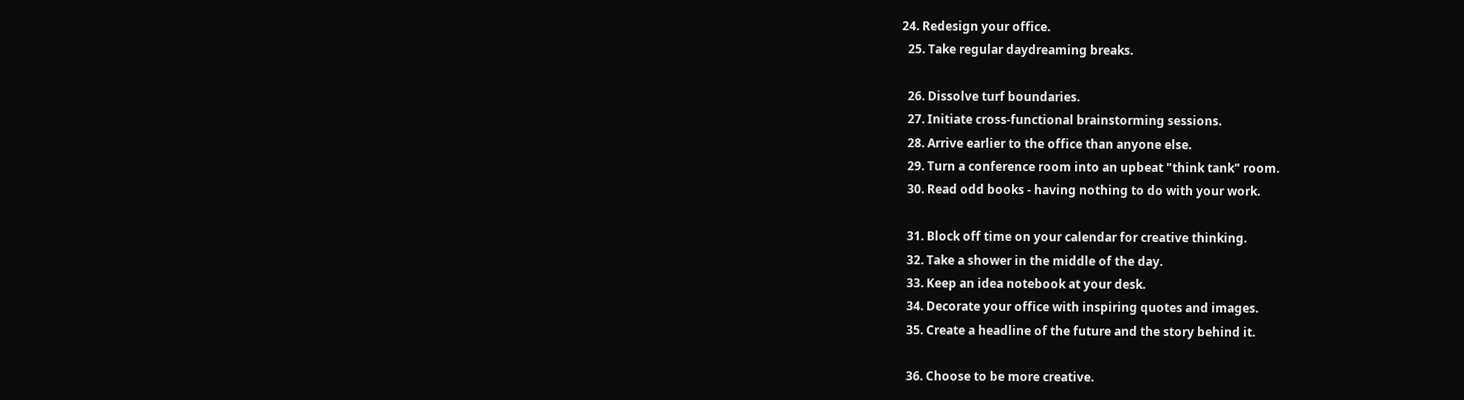24. Redesign your office.
  25. Take regular daydreaming breaks.

  26. Dissolve turf boundaries.
  27. Initiate cross-functional brainstorming sessions.
  28. Arrive earlier to the office than anyone else.
  29. Turn a conference room into an upbeat "think tank" room.
  30. Read odd books - having nothing to do with your work.

  31. Block off time on your calendar for creative thinking.
  32. Take a shower in the middle of the day.
  33. Keep an idea notebook at your desk.
  34. Decorate your office with inspiring quotes and images.
  35. Create a headline of the future and the story behind it.

  36. Choose to be more creative.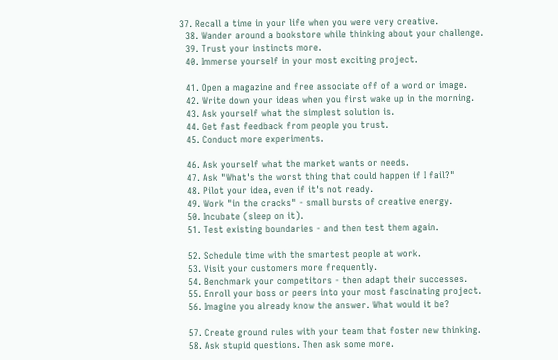37. Recall a time in your life when you were very creative.
  38. Wander around a bookstore while thinking about your challenge.
  39. Trust your instincts more.
  40. Immerse yourself in your most exciting project.

  41. Open a magazine and free associate off of a word or image.
  42. Write down your ideas when you first wake up in the morning.
  43. Ask yourself what the simplest solution is.
  44. Get fast feedback from people you trust.
  45. Conduct more experiments.

  46. Ask yourself what the market wants or needs.
  47. Ask "What's the worst thing that could happen if I fail?"
  48. Pilot your idea, even if it's not ready.
  49. Work "in the cracks" - small bursts of creative energy.
  50. Incubate (sleep on it).
  51. Test existing boundaries - and then test them again.

  52. Schedule time with the smartest people at work.
  53. Visit your customers more frequently.
  54. Benchmark your competitors - then adapt their successes.
  55. Enroll your boss or peers into your most fascinating project.
  56. Imagine you already know the answer. What would it be?

  57. Create ground rules with your team that foster new thinking.
  58. Ask stupid questions. Then ask some more.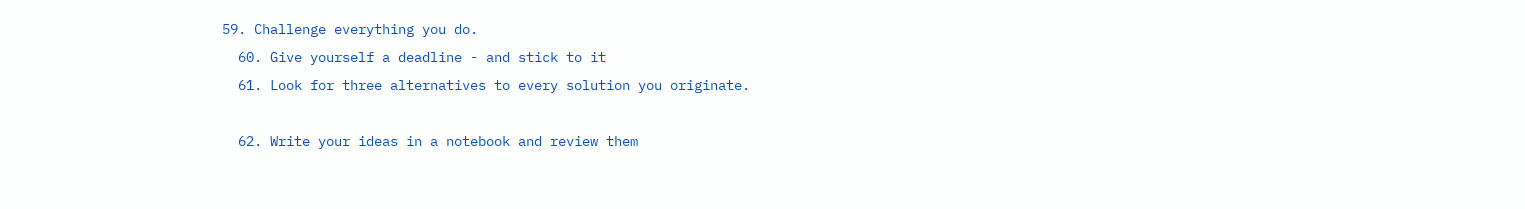59. Challenge everything you do.
  60. Give yourself a deadline - and stick to it
  61. Look for three alternatives to every solution you originate.

  62. Write your ideas in a notebook and review them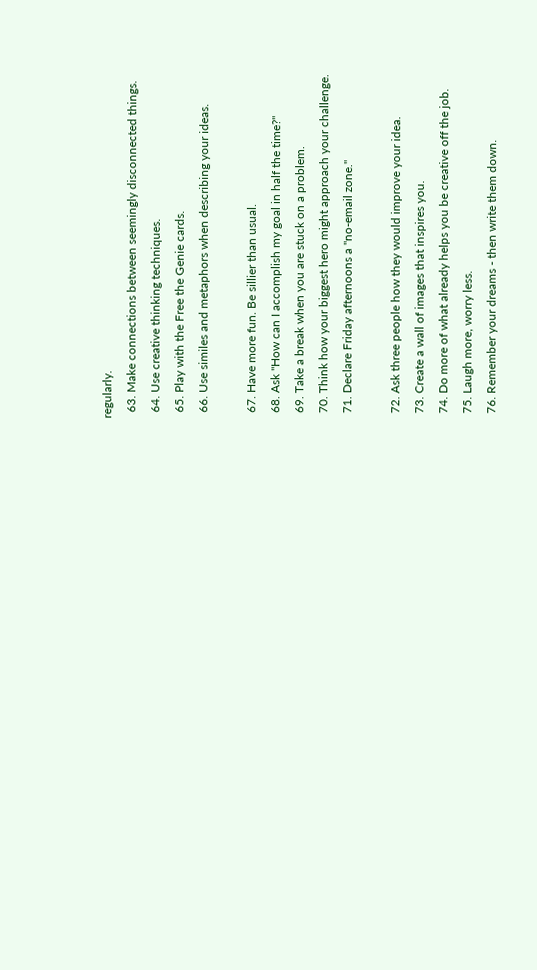regularly.
  63. Make connections between seemingly disconnected things.
  64. Use creative thinking techniques.
  65. Play with the Free the Genie cards.
  66. Use similes and metaphors when describing your ideas.

  67. Have more fun. Be sillier than usual.
  68. Ask "How can I accomplish my goal in half the time?"
  69. Take a break when you are stuck on a problem.
  70. Think how your biggest hero might approach your challenge.
  71. Declare Friday afternoons a "no-email zone."

  72. Ask three people how they would improve your idea.
  73. Create a wall of images that inspires you.
  74. Do more of what already helps you be creative off the job.
  75. Laugh more, worry less.
  76. Remember your dreams - then write them down.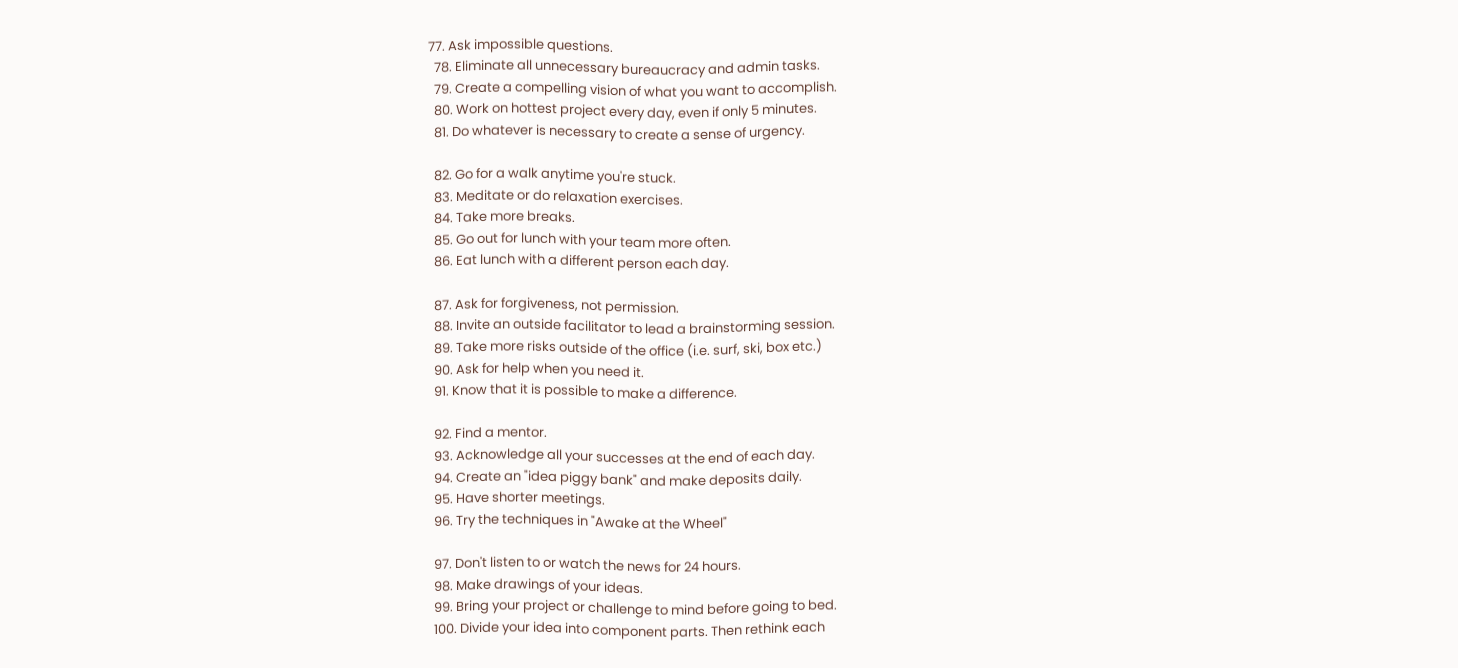77. Ask impossible questions.
  78. Eliminate all unnecessary bureaucracy and admin tasks.
  79. Create a compelling vision of what you want to accomplish.
  80. Work on hottest project every day, even if only 5 minutes.
  81. Do whatever is necessary to create a sense of urgency.

  82. Go for a walk anytime you're stuck.
  83. Meditate or do relaxation exercises.
  84. Take more breaks.
  85. Go out for lunch with your team more often.
  86. Eat lunch with a different person each day.

  87. Ask for forgiveness, not permission.
  88. Invite an outside facilitator to lead a brainstorming session.
  89. Take more risks outside of the office (i.e. surf, ski, box etc.)
  90. Ask for help when you need it.
  91. Know that it is possible to make a difference.

  92. Find a mentor.
  93. Acknowledge all your successes at the end of each day.
  94. Create an "idea piggy bank" and make deposits daily.
  95. Have shorter meetings.
  96. Try the techniques in "Awake at the Wheel"

  97. Don't listen to or watch the news for 24 hours.
  98. Make drawings of your ideas.
  99. Bring your project or challenge to mind before going to bed.
  100. Divide your idea into component parts. Then rethink each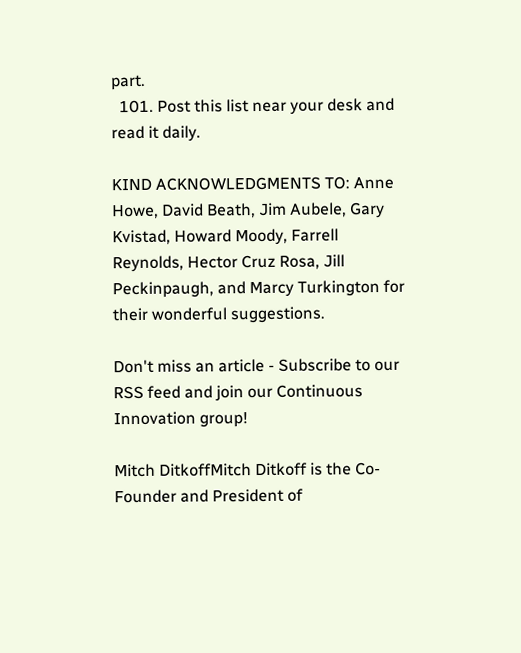part.
  101. Post this list near your desk and read it daily.

KIND ACKNOWLEDGMENTS TO: Anne Howe, David Beath, Jim Aubele, Gary Kvistad, Howard Moody, Farrell Reynolds, Hector Cruz Rosa, Jill Peckinpaugh, and Marcy Turkington for their wonderful suggestions.

Don't miss an article - Subscribe to our RSS feed and join our Continuous Innovation group!

Mitch DitkoffMitch Ditkoff is the Co-Founder and President of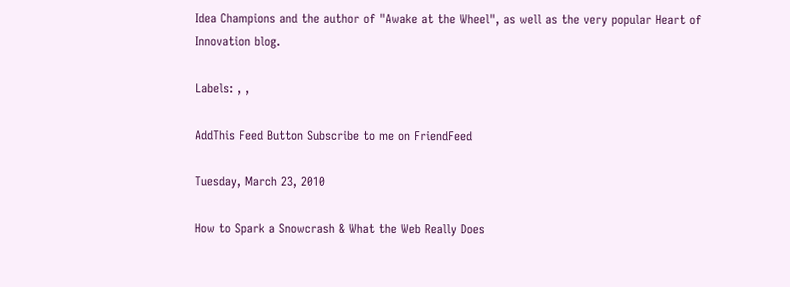Idea Champions and the author of "Awake at the Wheel", as well as the very popular Heart of Innovation blog.

Labels: , ,

AddThis Feed Button Subscribe to me on FriendFeed

Tuesday, March 23, 2010

How to Spark a Snowcrash & What the Web Really Does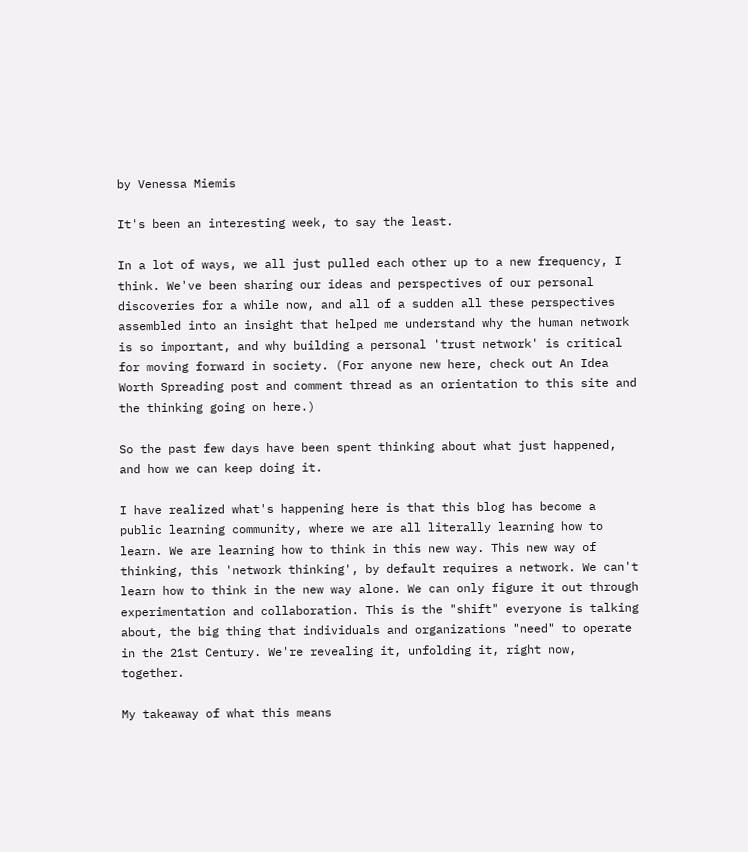by Venessa Miemis

It's been an interesting week, to say the least.

In a lot of ways, we all just pulled each other up to a new frequency, I think. We've been sharing our ideas and perspectives of our personal discoveries for a while now, and all of a sudden all these perspectives assembled into an insight that helped me understand why the human network is so important, and why building a personal 'trust network' is critical for moving forward in society. (For anyone new here, check out An Idea Worth Spreading post and comment thread as an orientation to this site and the thinking going on here.)

So the past few days have been spent thinking about what just happened, and how we can keep doing it.

I have realized what's happening here is that this blog has become a public learning community, where we are all literally learning how to learn. We are learning how to think in this new way. This new way of thinking, this 'network thinking', by default requires a network. We can't learn how to think in the new way alone. We can only figure it out through experimentation and collaboration. This is the "shift" everyone is talking about, the big thing that individuals and organizations "need" to operate in the 21st Century. We're revealing it, unfolding it, right now, together.

My takeaway of what this means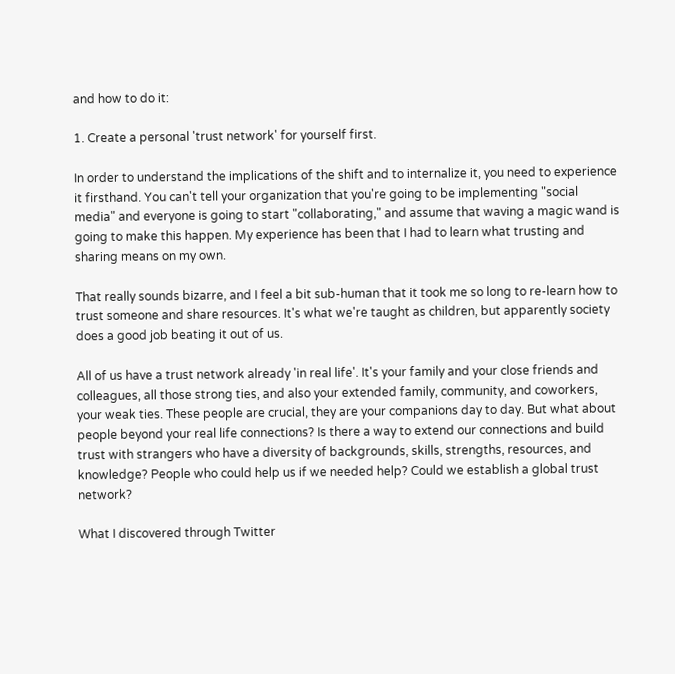and how to do it:

1. Create a personal 'trust network' for yourself first.

In order to understand the implications of the shift and to internalize it, you need to experience it firsthand. You can't tell your organization that you're going to be implementing "social media" and everyone is going to start "collaborating," and assume that waving a magic wand is going to make this happen. My experience has been that I had to learn what trusting and sharing means on my own.

That really sounds bizarre, and I feel a bit sub-human that it took me so long to re-learn how to trust someone and share resources. It's what we're taught as children, but apparently society does a good job beating it out of us.

All of us have a trust network already 'in real life'. It's your family and your close friends and colleagues, all those strong ties, and also your extended family, community, and coworkers, your weak ties. These people are crucial, they are your companions day to day. But what about people beyond your real life connections? Is there a way to extend our connections and build trust with strangers who have a diversity of backgrounds, skills, strengths, resources, and knowledge? People who could help us if we needed help? Could we establish a global trust network?

What I discovered through Twitter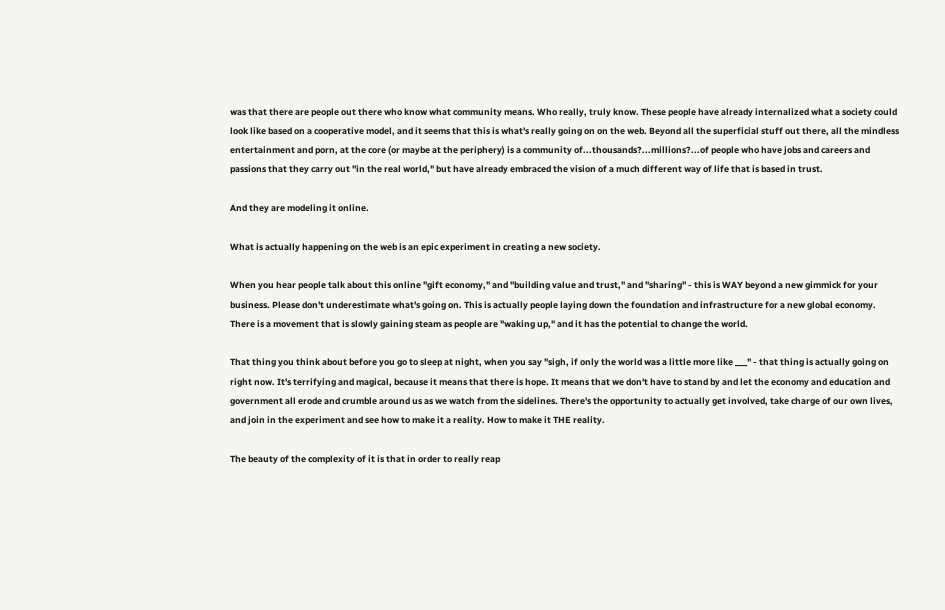was that there are people out there who know what community means. Who really, truly know. These people have already internalized what a society could look like based on a cooperative model, and it seems that this is what's really going on on the web. Beyond all the superficial stuff out there, all the mindless entertainment and porn, at the core (or maybe at the periphery) is a community of...thousands?...millions?...of people who have jobs and careers and passions that they carry out "in the real world," but have already embraced the vision of a much different way of life that is based in trust.

And they are modeling it online.

What is actually happening on the web is an epic experiment in creating a new society.

When you hear people talk about this online "gift economy," and "building value and trust," and "sharing" - this is WAY beyond a new gimmick for your business. Please don't underestimate what's going on. This is actually people laying down the foundation and infrastructure for a new global economy. There is a movement that is slowly gaining steam as people are "waking up," and it has the potential to change the world.

That thing you think about before you go to sleep at night, when you say "sigh, if only the world was a little more like ___" - that thing is actually going on right now. It's terrifying and magical, because it means that there is hope. It means that we don't have to stand by and let the economy and education and government all erode and crumble around us as we watch from the sidelines. There's the opportunity to actually get involved, take charge of our own lives, and join in the experiment and see how to make it a reality. How to make it THE reality.

The beauty of the complexity of it is that in order to really reap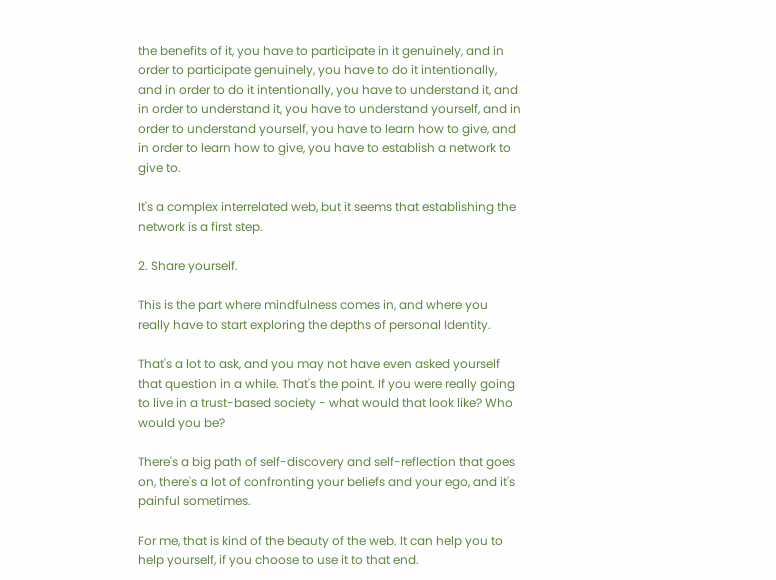the benefits of it, you have to participate in it genuinely, and in order to participate genuinely, you have to do it intentionally, and in order to do it intentionally, you have to understand it, and in order to understand it, you have to understand yourself, and in order to understand yourself, you have to learn how to give, and in order to learn how to give, you have to establish a network to give to.

It's a complex interrelated web, but it seems that establishing the network is a first step.

2. Share yourself.

This is the part where mindfulness comes in, and where you really have to start exploring the depths of personal Identity.

That's a lot to ask, and you may not have even asked yourself that question in a while. That's the point. If you were really going to live in a trust-based society - what would that look like? Who would you be?

There's a big path of self-discovery and self-reflection that goes on, there's a lot of confronting your beliefs and your ego, and it's painful sometimes.

For me, that is kind of the beauty of the web. It can help you to help yourself, if you choose to use it to that end.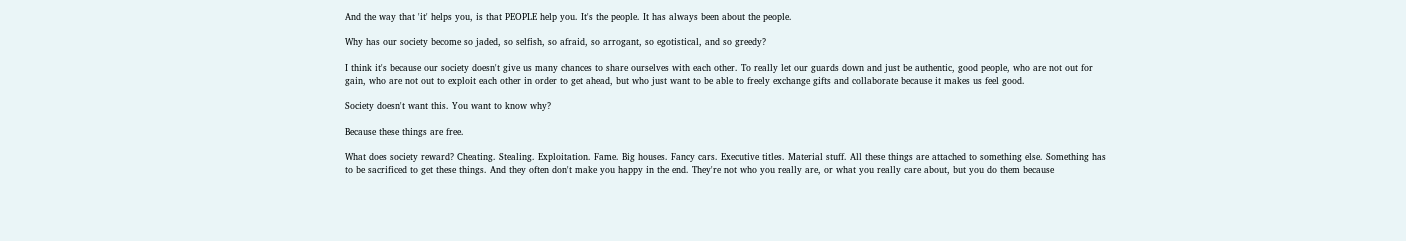And the way that 'it' helps you, is that PEOPLE help you. It's the people. It has always been about the people.

Why has our society become so jaded, so selfish, so afraid, so arrogant, so egotistical, and so greedy?

I think it's because our society doesn't give us many chances to share ourselves with each other. To really let our guards down and just be authentic, good people, who are not out for gain, who are not out to exploit each other in order to get ahead, but who just want to be able to freely exchange gifts and collaborate because it makes us feel good.

Society doesn't want this. You want to know why?

Because these things are free.

What does society reward? Cheating. Stealing. Exploitation. Fame. Big houses. Fancy cars. Executive titles. Material stuff. All these things are attached to something else. Something has to be sacrificed to get these things. And they often don't make you happy in the end. They're not who you really are, or what you really care about, but you do them because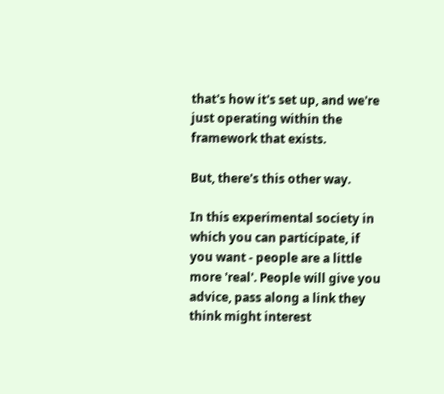that's how it's set up, and we're just operating within the framework that exists.

But, there's this other way.

In this experimental society in which you can participate, if you want - people are a little more 'real'. People will give you advice, pass along a link they think might interest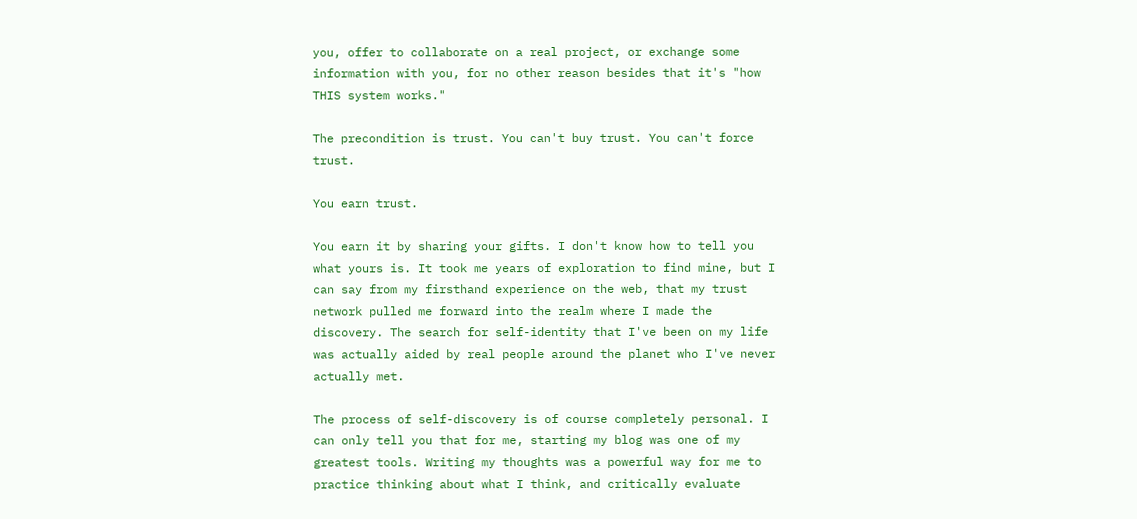you, offer to collaborate on a real project, or exchange some information with you, for no other reason besides that it's "how THIS system works."

The precondition is trust. You can't buy trust. You can't force trust.

You earn trust.

You earn it by sharing your gifts. I don't know how to tell you what yours is. It took me years of exploration to find mine, but I can say from my firsthand experience on the web, that my trust network pulled me forward into the realm where I made the discovery. The search for self-identity that I've been on my life was actually aided by real people around the planet who I've never actually met.

The process of self-discovery is of course completely personal. I can only tell you that for me, starting my blog was one of my greatest tools. Writing my thoughts was a powerful way for me to practice thinking about what I think, and critically evaluate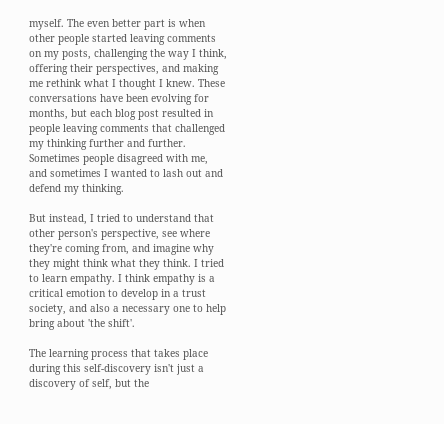myself. The even better part is when other people started leaving comments on my posts, challenging the way I think, offering their perspectives, and making me rethink what I thought I knew. These conversations have been evolving for months, but each blog post resulted in people leaving comments that challenged my thinking further and further. Sometimes people disagreed with me, and sometimes I wanted to lash out and defend my thinking.

But instead, I tried to understand that other person's perspective, see where they're coming from, and imagine why they might think what they think. I tried to learn empathy. I think empathy is a critical emotion to develop in a trust society, and also a necessary one to help bring about 'the shift'.

The learning process that takes place during this self-discovery isn't just a discovery of self, but the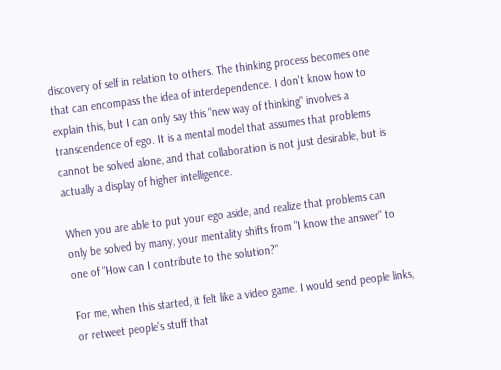discovery of self in relation to others. The thinking process becomes one that can encompass the idea of interdependence. I don't know how to explain this, but I can only say this "new way of thinking" involves a transcendence of ego. It is a mental model that assumes that problems cannot be solved alone, and that collaboration is not just desirable, but is actually a display of higher intelligence.

When you are able to put your ego aside, and realize that problems can only be solved by many, your mentality shifts from "I know the answer" to one of "How can I contribute to the solution?"

For me, when this started, it felt like a video game. I would send people links, or retweet people's stuff that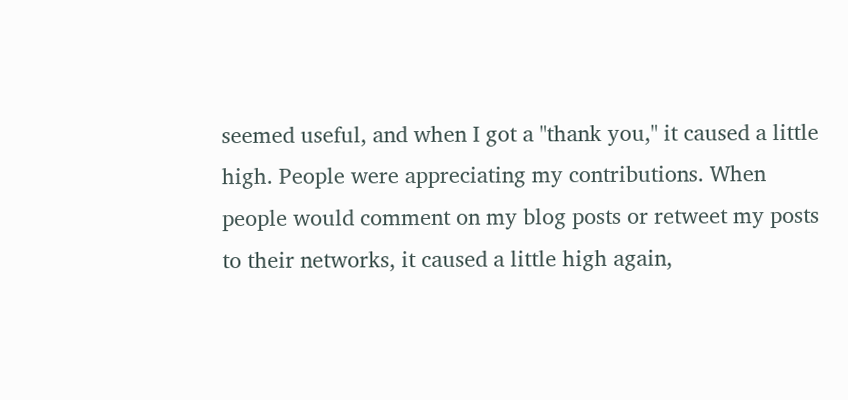seemed useful, and when I got a "thank you," it caused a little high. People were appreciating my contributions. When people would comment on my blog posts or retweet my posts to their networks, it caused a little high again,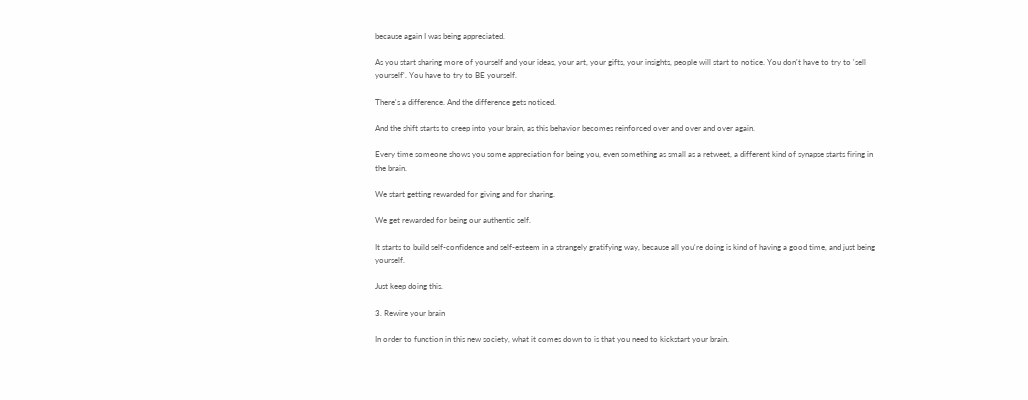because again I was being appreciated.

As you start sharing more of yourself and your ideas, your art, your gifts, your insights, people will start to notice. You don't have to try to 'sell yourself'. You have to try to BE yourself.

There's a difference. And the difference gets noticed.

And the shift starts to creep into your brain, as this behavior becomes reinforced over and over and over again.

Every time someone shows you some appreciation for being you, even something as small as a retweet, a different kind of synapse starts firing in the brain.

We start getting rewarded for giving and for sharing.

We get rewarded for being our authentic self.

It starts to build self-confidence and self-esteem in a strangely gratifying way, because all you're doing is kind of having a good time, and just being yourself.

Just keep doing this.

3. Rewire your brain

In order to function in this new society, what it comes down to is that you need to kickstart your brain.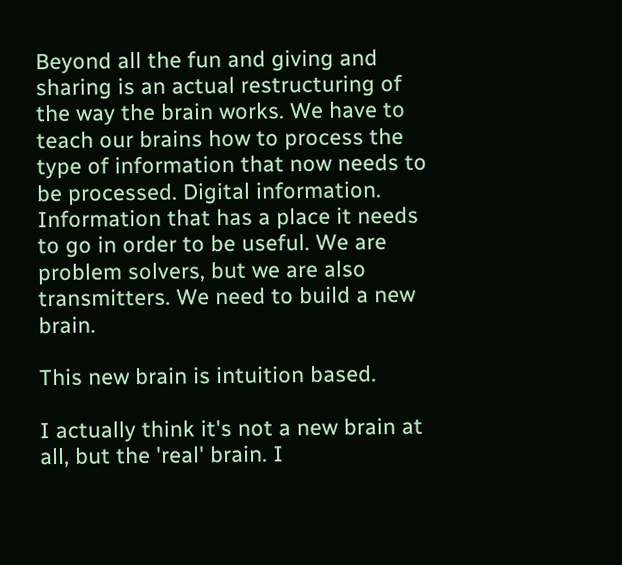Beyond all the fun and giving and sharing is an actual restructuring of the way the brain works. We have to teach our brains how to process the type of information that now needs to be processed. Digital information. Information that has a place it needs to go in order to be useful. We are problem solvers, but we are also transmitters. We need to build a new brain.

This new brain is intuition based.

I actually think it's not a new brain at all, but the 'real' brain. I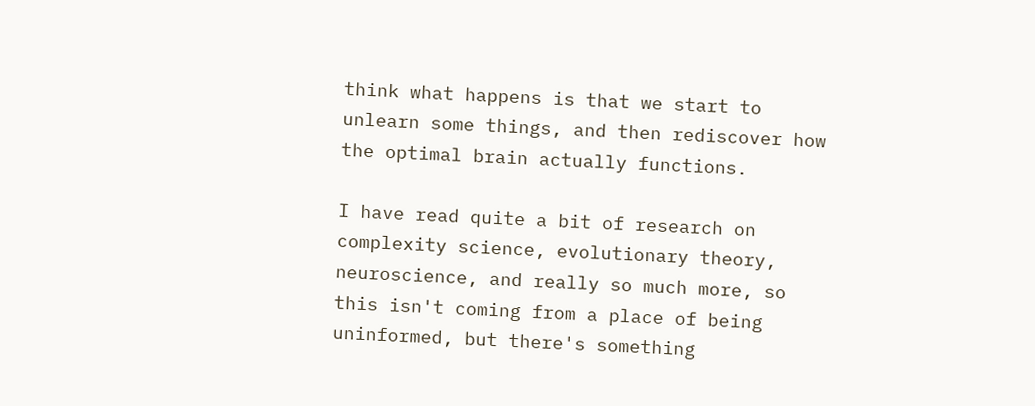think what happens is that we start to unlearn some things, and then rediscover how the optimal brain actually functions.

I have read quite a bit of research on complexity science, evolutionary theory, neuroscience, and really so much more, so this isn't coming from a place of being uninformed, but there's something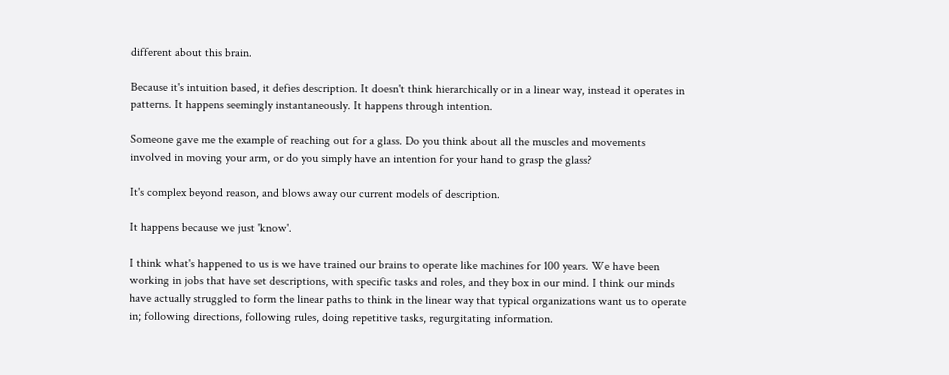different about this brain.

Because it's intuition based, it defies description. It doesn't think hierarchically or in a linear way, instead it operates in patterns. It happens seemingly instantaneously. It happens through intention.

Someone gave me the example of reaching out for a glass. Do you think about all the muscles and movements involved in moving your arm, or do you simply have an intention for your hand to grasp the glass?

It's complex beyond reason, and blows away our current models of description.

It happens because we just 'know'.

I think what's happened to us is we have trained our brains to operate like machines for 100 years. We have been working in jobs that have set descriptions, with specific tasks and roles, and they box in our mind. I think our minds have actually struggled to form the linear paths to think in the linear way that typical organizations want us to operate in; following directions, following rules, doing repetitive tasks, regurgitating information.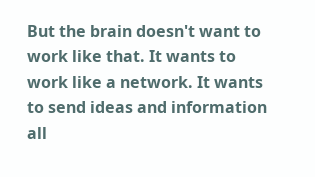But the brain doesn't want to work like that. It wants to work like a network. It wants to send ideas and information all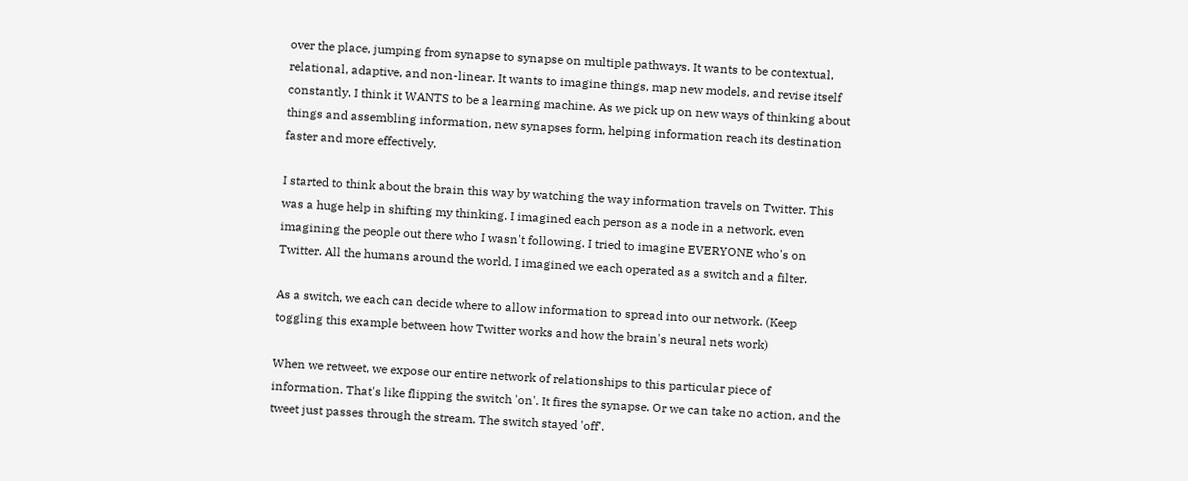over the place, jumping from synapse to synapse on multiple pathways. It wants to be contextual, relational, adaptive, and non-linear. It wants to imagine things, map new models, and revise itself constantly. I think it WANTS to be a learning machine. As we pick up on new ways of thinking about things and assembling information, new synapses form, helping information reach its destination faster and more effectively.

I started to think about the brain this way by watching the way information travels on Twitter. This was a huge help in shifting my thinking. I imagined each person as a node in a network, even imagining the people out there who I wasn't following. I tried to imagine EVERYONE who's on Twitter. All the humans around the world. I imagined we each operated as a switch and a filter.

As a switch, we each can decide where to allow information to spread into our network. (Keep toggling this example between how Twitter works and how the brain's neural nets work)

When we retweet, we expose our entire network of relationships to this particular piece of information. That's like flipping the switch 'on'. It fires the synapse. Or we can take no action, and the tweet just passes through the stream. The switch stayed 'off'.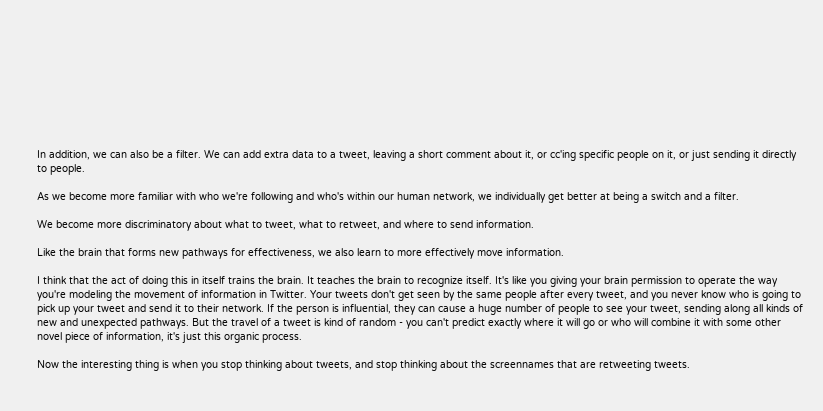In addition, we can also be a filter. We can add extra data to a tweet, leaving a short comment about it, or cc'ing specific people on it, or just sending it directly to people.

As we become more familiar with who we're following and who's within our human network, we individually get better at being a switch and a filter.

We become more discriminatory about what to tweet, what to retweet, and where to send information.

Like the brain that forms new pathways for effectiveness, we also learn to more effectively move information.

I think that the act of doing this in itself trains the brain. It teaches the brain to recognize itself. It's like you giving your brain permission to operate the way you're modeling the movement of information in Twitter. Your tweets don't get seen by the same people after every tweet, and you never know who is going to pick up your tweet and send it to their network. If the person is influential, they can cause a huge number of people to see your tweet, sending along all kinds of new and unexpected pathways. But the travel of a tweet is kind of random - you can't predict exactly where it will go or who will combine it with some other novel piece of information, it's just this organic process.

Now the interesting thing is when you stop thinking about tweets, and stop thinking about the screennames that are retweeting tweets.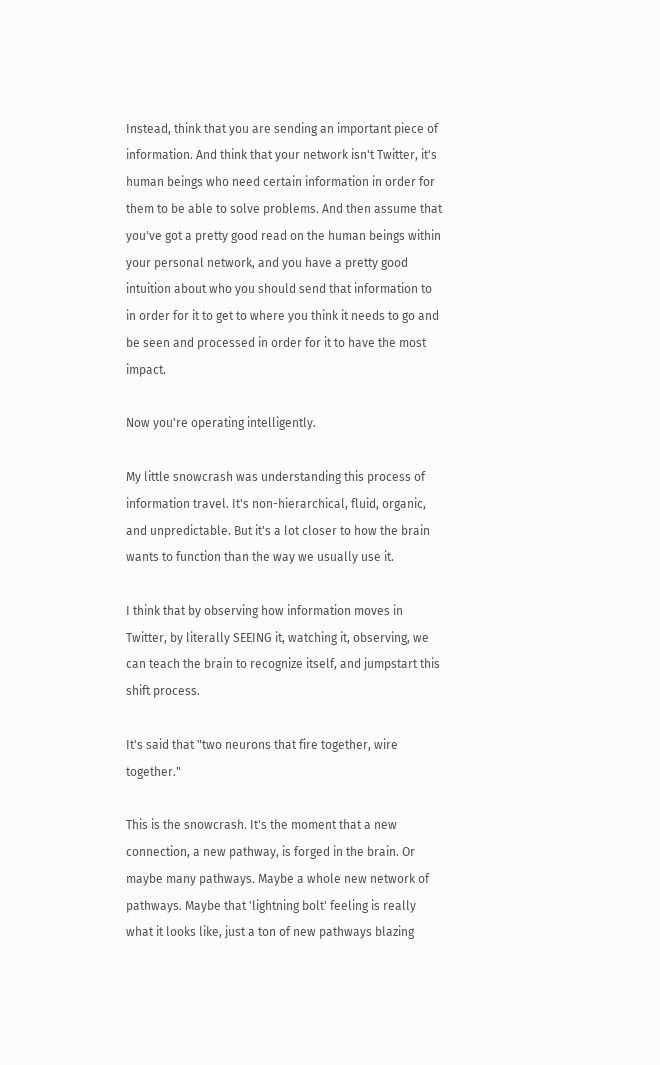Instead, think that you are sending an important piece of information. And think that your network isn't Twitter, it's human beings who need certain information in order for them to be able to solve problems. And then assume that you've got a pretty good read on the human beings within your personal network, and you have a pretty good intuition about who you should send that information to in order for it to get to where you think it needs to go and be seen and processed in order for it to have the most impact.

Now you're operating intelligently.

My little snowcrash was understanding this process of information travel. It's non-hierarchical, fluid, organic, and unpredictable. But it's a lot closer to how the brain wants to function than the way we usually use it.

I think that by observing how information moves in Twitter, by literally SEEING it, watching it, observing, we can teach the brain to recognize itself, and jumpstart this shift process.

It's said that "two neurons that fire together, wire together."

This is the snowcrash. It's the moment that a new connection, a new pathway, is forged in the brain. Or maybe many pathways. Maybe a whole new network of pathways. Maybe that 'lightning bolt' feeling is really what it looks like, just a ton of new pathways blazing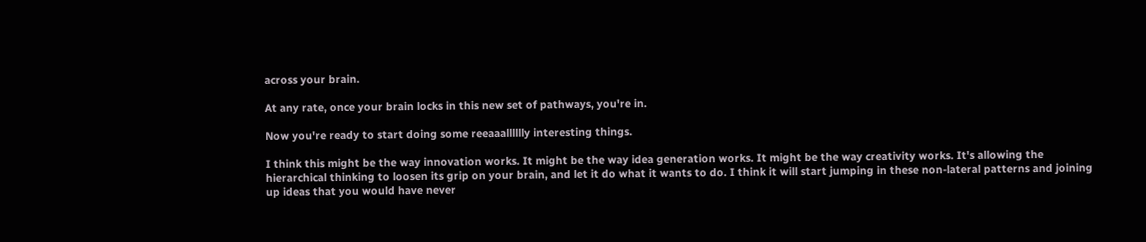across your brain.

At any rate, once your brain locks in this new set of pathways, you're in.

Now you're ready to start doing some reeaaalllllly interesting things.

I think this might be the way innovation works. It might be the way idea generation works. It might be the way creativity works. It's allowing the hierarchical thinking to loosen its grip on your brain, and let it do what it wants to do. I think it will start jumping in these non-lateral patterns and joining up ideas that you would have never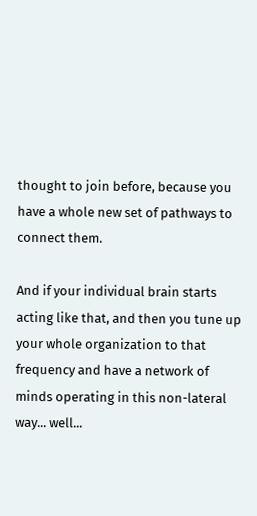thought to join before, because you have a whole new set of pathways to connect them.

And if your individual brain starts acting like that, and then you tune up your whole organization to that frequency and have a network of minds operating in this non-lateral way... well...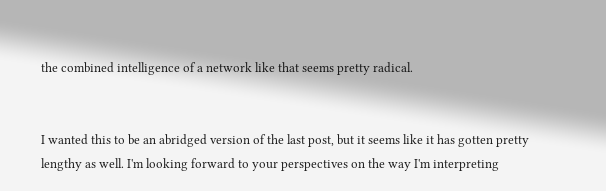the combined intelligence of a network like that seems pretty radical.


I wanted this to be an abridged version of the last post, but it seems like it has gotten pretty lengthy as well. I'm looking forward to your perspectives on the way I'm interpreting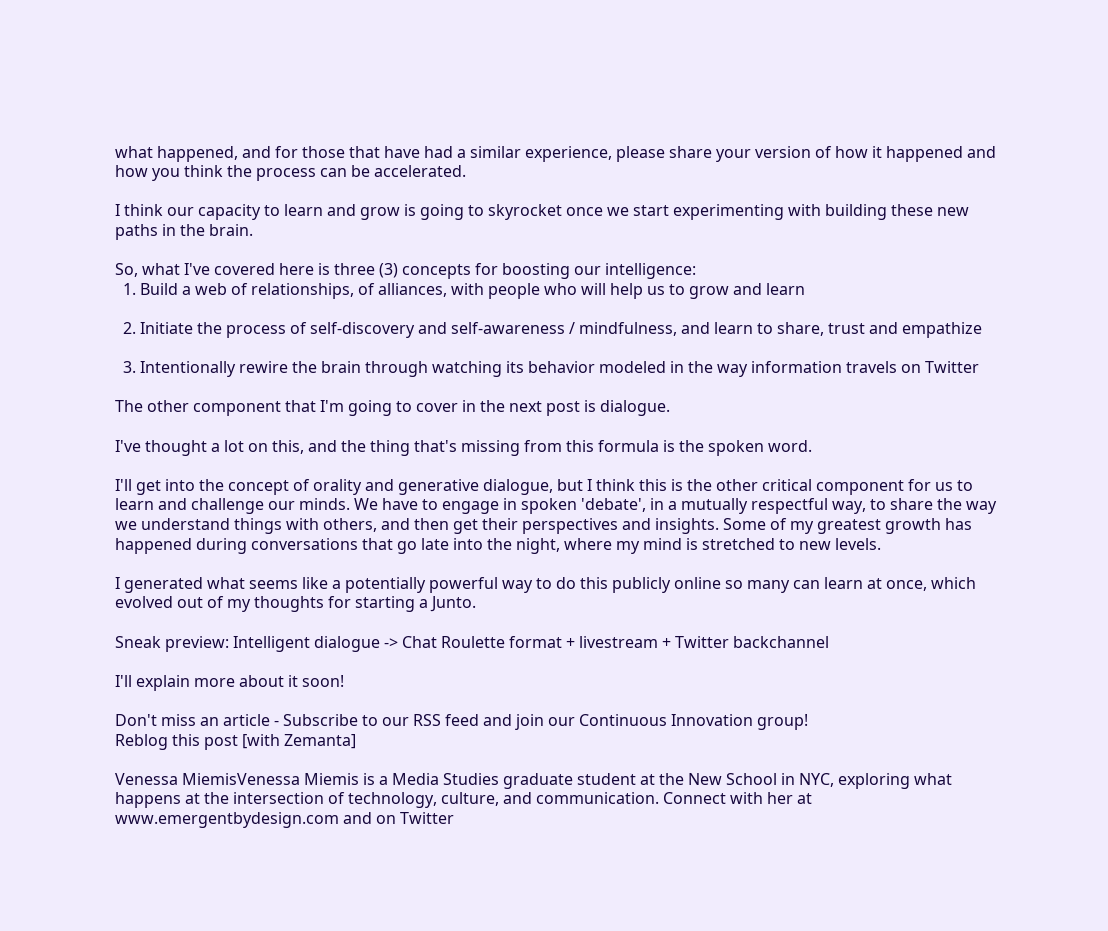what happened, and for those that have had a similar experience, please share your version of how it happened and how you think the process can be accelerated.

I think our capacity to learn and grow is going to skyrocket once we start experimenting with building these new paths in the brain.

So, what I've covered here is three (3) concepts for boosting our intelligence:
  1. Build a web of relationships, of alliances, with people who will help us to grow and learn

  2. Initiate the process of self-discovery and self-awareness / mindfulness, and learn to share, trust and empathize

  3. Intentionally rewire the brain through watching its behavior modeled in the way information travels on Twitter

The other component that I'm going to cover in the next post is dialogue.

I've thought a lot on this, and the thing that's missing from this formula is the spoken word.

I'll get into the concept of orality and generative dialogue, but I think this is the other critical component for us to learn and challenge our minds. We have to engage in spoken 'debate', in a mutually respectful way, to share the way we understand things with others, and then get their perspectives and insights. Some of my greatest growth has happened during conversations that go late into the night, where my mind is stretched to new levels.

I generated what seems like a potentially powerful way to do this publicly online so many can learn at once, which evolved out of my thoughts for starting a Junto.

Sneak preview: Intelligent dialogue -> Chat Roulette format + livestream + Twitter backchannel

I'll explain more about it soon!

Don't miss an article - Subscribe to our RSS feed and join our Continuous Innovation group!
Reblog this post [with Zemanta]

Venessa MiemisVenessa Miemis is a Media Studies graduate student at the New School in NYC, exploring what happens at the intersection of technology, culture, and communication. Connect with her at www.emergentbydesign.com and on Twitter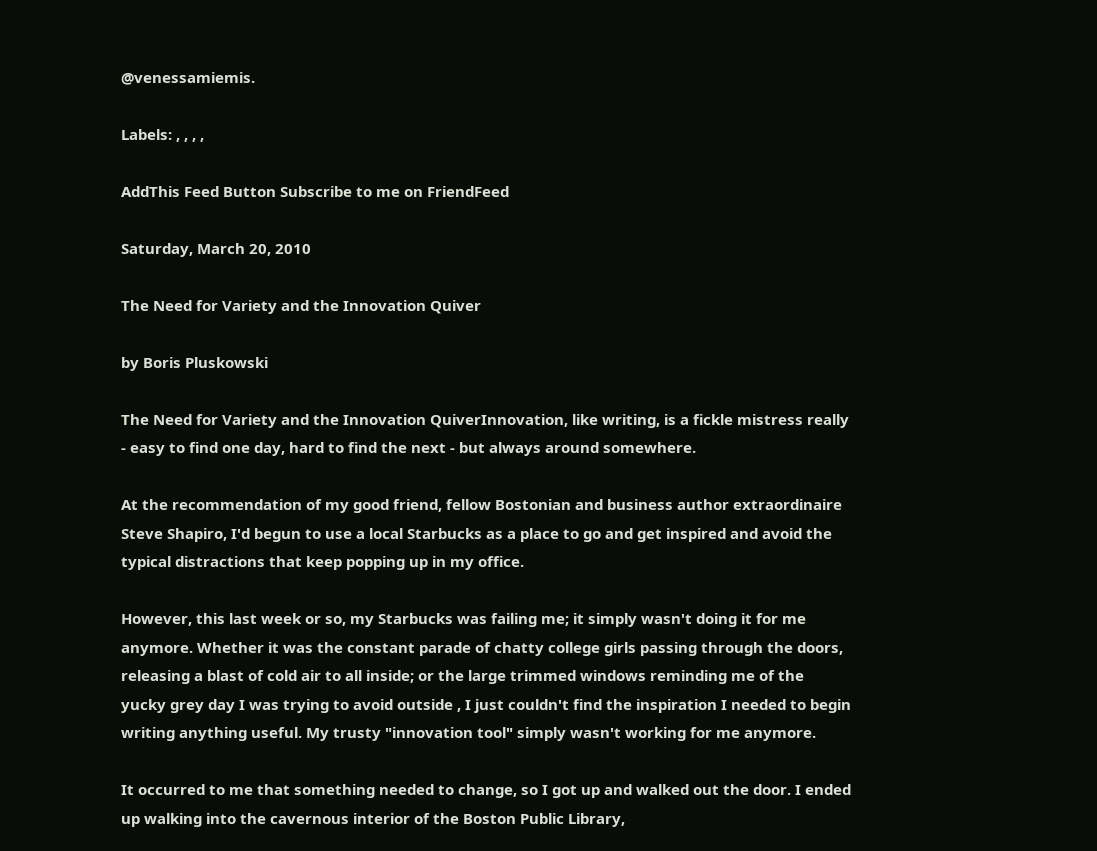@venessamiemis.

Labels: , , , ,

AddThis Feed Button Subscribe to me on FriendFeed

Saturday, March 20, 2010

The Need for Variety and the Innovation Quiver

by Boris Pluskowski

The Need for Variety and the Innovation QuiverInnovation, like writing, is a fickle mistress really - easy to find one day, hard to find the next - but always around somewhere.

At the recommendation of my good friend, fellow Bostonian and business author extraordinaire Steve Shapiro, I'd begun to use a local Starbucks as a place to go and get inspired and avoid the typical distractions that keep popping up in my office.

However, this last week or so, my Starbucks was failing me; it simply wasn't doing it for me anymore. Whether it was the constant parade of chatty college girls passing through the doors, releasing a blast of cold air to all inside; or the large trimmed windows reminding me of the yucky grey day I was trying to avoid outside , I just couldn't find the inspiration I needed to begin writing anything useful. My trusty "innovation tool" simply wasn't working for me anymore.

It occurred to me that something needed to change, so I got up and walked out the door. I ended up walking into the cavernous interior of the Boston Public Library,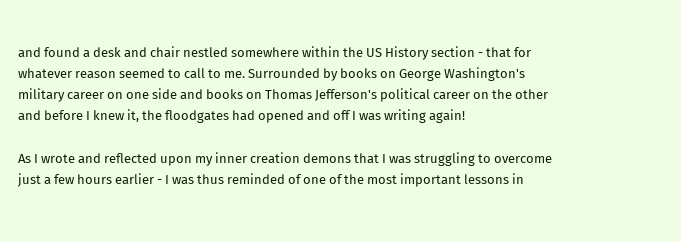and found a desk and chair nestled somewhere within the US History section - that for whatever reason seemed to call to me. Surrounded by books on George Washington's military career on one side and books on Thomas Jefferson's political career on the other and before I knew it, the floodgates had opened and off I was writing again!

As I wrote and reflected upon my inner creation demons that I was struggling to overcome just a few hours earlier - I was thus reminded of one of the most important lessons in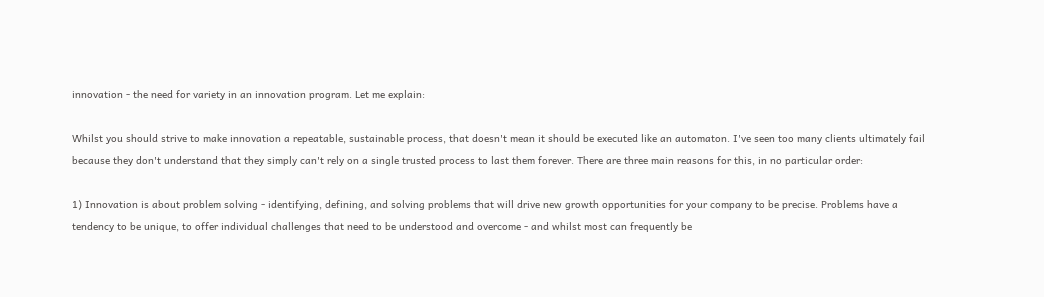innovation - the need for variety in an innovation program. Let me explain:

Whilst you should strive to make innovation a repeatable, sustainable process, that doesn't mean it should be executed like an automaton. I've seen too many clients ultimately fail because they don't understand that they simply can't rely on a single trusted process to last them forever. There are three main reasons for this, in no particular order:

1) Innovation is about problem solving - identifying, defining, and solving problems that will drive new growth opportunities for your company to be precise. Problems have a tendency to be unique, to offer individual challenges that need to be understood and overcome - and whilst most can frequently be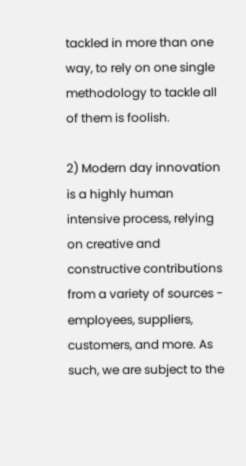tackled in more than one way, to rely on one single methodology to tackle all of them is foolish.

2) Modern day innovation is a highly human intensive process, relying on creative and constructive contributions from a variety of sources - employees, suppliers, customers, and more. As such, we are subject to the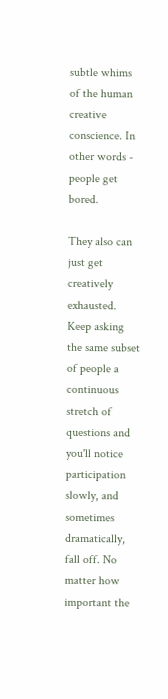subtle whims of the human creative conscience. In other words - people get bored.

They also can just get creatively exhausted. Keep asking the same subset of people a continuous stretch of questions and you'll notice participation slowly, and sometimes dramatically, fall off. No matter how important the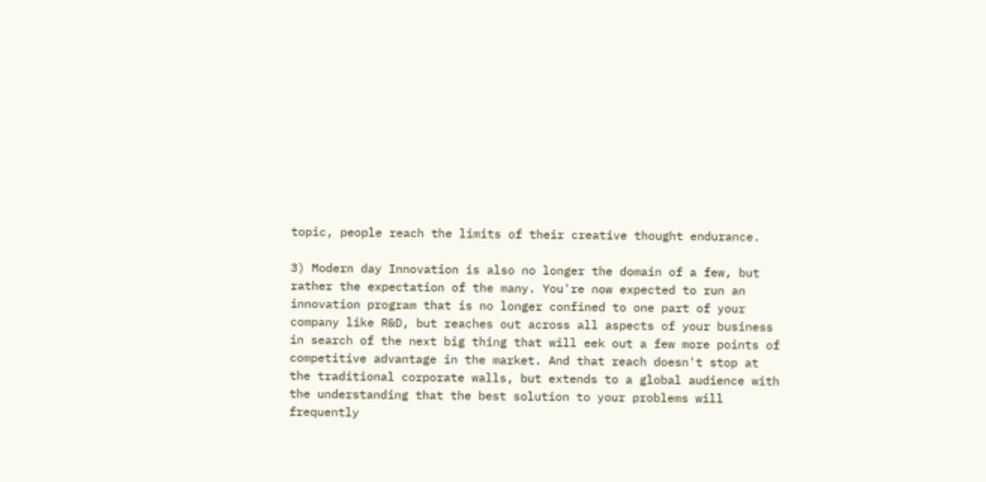topic, people reach the limits of their creative thought endurance.

3) Modern day Innovation is also no longer the domain of a few, but rather the expectation of the many. You're now expected to run an innovation program that is no longer confined to one part of your company like R&D, but reaches out across all aspects of your business in search of the next big thing that will eek out a few more points of competitive advantage in the market. And that reach doesn't stop at the traditional corporate walls, but extends to a global audience with the understanding that the best solution to your problems will frequently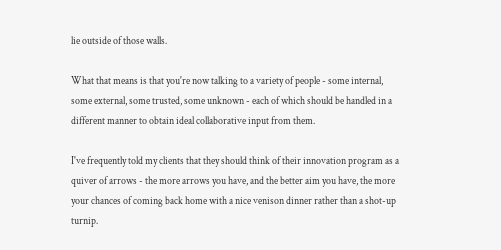lie outside of those walls.

What that means is that you're now talking to a variety of people - some internal, some external, some trusted, some unknown - each of which should be handled in a different manner to obtain ideal collaborative input from them.

I've frequently told my clients that they should think of their innovation program as a quiver of arrows - the more arrows you have, and the better aim you have, the more your chances of coming back home with a nice venison dinner rather than a shot-up turnip.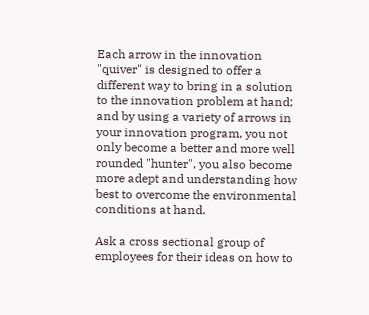Each arrow in the innovation "quiver" is designed to offer a different way to bring in a solution to the innovation problem at hand; and by using a variety of arrows in your innovation program, you not only become a better and more well rounded "hunter", you also become more adept and understanding how best to overcome the environmental conditions at hand.

Ask a cross sectional group of employees for their ideas on how to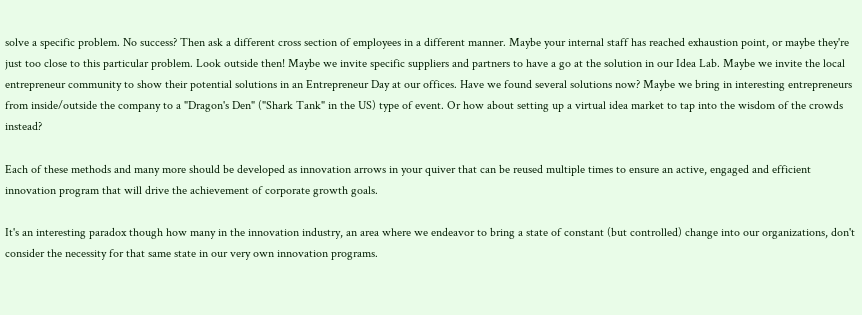solve a specific problem. No success? Then ask a different cross section of employees in a different manner. Maybe your internal staff has reached exhaustion point, or maybe they're just too close to this particular problem. Look outside then! Maybe we invite specific suppliers and partners to have a go at the solution in our Idea Lab. Maybe we invite the local entrepreneur community to show their potential solutions in an Entrepreneur Day at our offices. Have we found several solutions now? Maybe we bring in interesting entrepreneurs from inside/outside the company to a "Dragon's Den" ("Shark Tank" in the US) type of event. Or how about setting up a virtual idea market to tap into the wisdom of the crowds instead?

Each of these methods and many more should be developed as innovation arrows in your quiver that can be reused multiple times to ensure an active, engaged and efficient innovation program that will drive the achievement of corporate growth goals.

It's an interesting paradox though how many in the innovation industry, an area where we endeavor to bring a state of constant (but controlled) change into our organizations, don't consider the necessity for that same state in our very own innovation programs.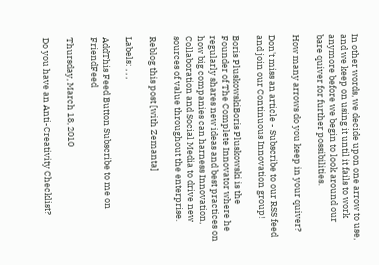In other words, we decide upon one arrow to use, and we keep on using it until it fails to work anymore before we begin to look around our bare quiver for further possibilities.

How many arrows do you keep in your quiver?

Don't miss an article - Subscribe to our RSS feed and join our Continuous Innovation group!

Boris PluskowskiBoris Pluskowski is the Founder of The Complete Innovator where he regularly shares new ideas and best practices on how big companies can harness Innovation, Collaboration and Social Media to drive new sources of value throughout the enterprise.

Reblog this post [with Zemanta]

Labels: , , ,

AddThis Feed Button Subscribe to me on FriendFeed

Thursday, March 18, 2010

Do you have an Anti-Creativity Checklist?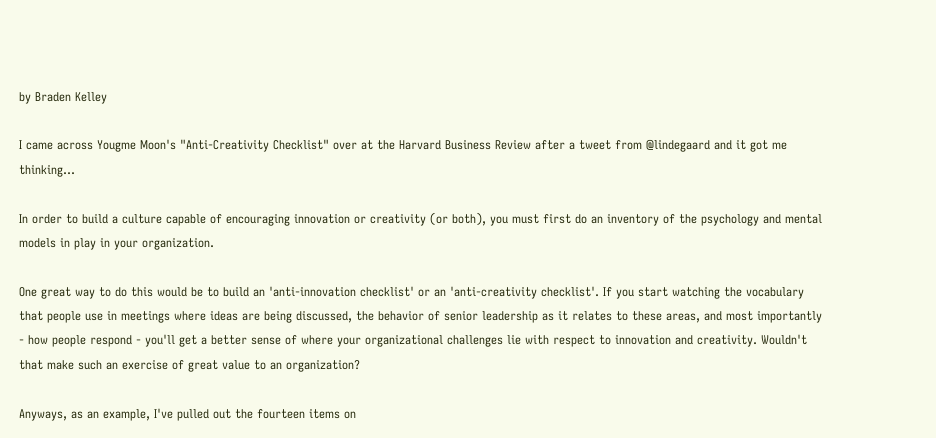by Braden Kelley

I came across Yougme Moon's "Anti-Creativity Checklist" over at the Harvard Business Review after a tweet from @lindegaard and it got me thinking...

In order to build a culture capable of encouraging innovation or creativity (or both), you must first do an inventory of the psychology and mental models in play in your organization.

One great way to do this would be to build an 'anti-innovation checklist' or an 'anti-creativity checklist'. If you start watching the vocabulary that people use in meetings where ideas are being discussed, the behavior of senior leadership as it relates to these areas, and most importantly - how people respond - you'll get a better sense of where your organizational challenges lie with respect to innovation and creativity. Wouldn't that make such an exercise of great value to an organization?

Anyways, as an example, I've pulled out the fourteen items on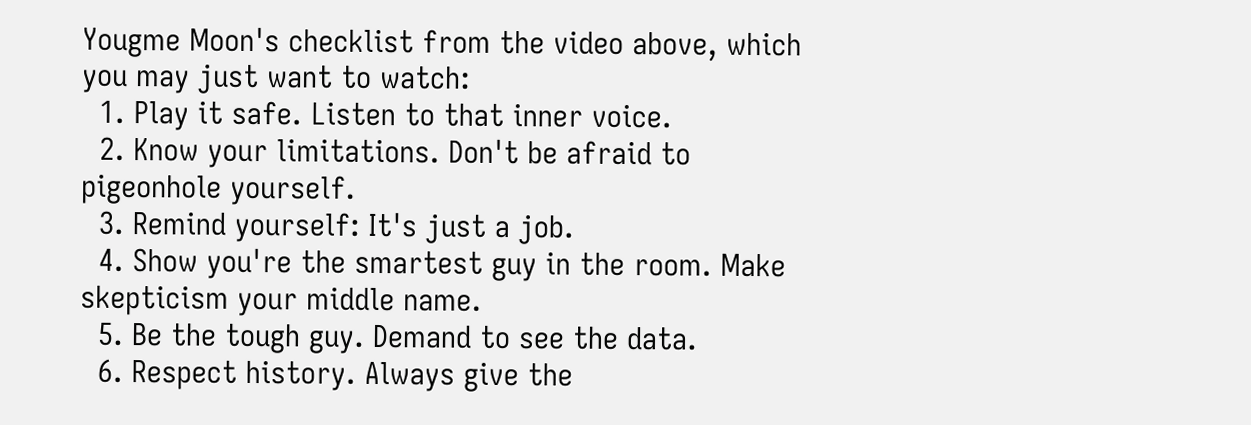Yougme Moon's checklist from the video above, which you may just want to watch:
  1. Play it safe. Listen to that inner voice.
  2. Know your limitations. Don't be afraid to pigeonhole yourself.
  3. Remind yourself: It's just a job.
  4. Show you're the smartest guy in the room. Make skepticism your middle name.
  5. Be the tough guy. Demand to see the data.
  6. Respect history. Always give the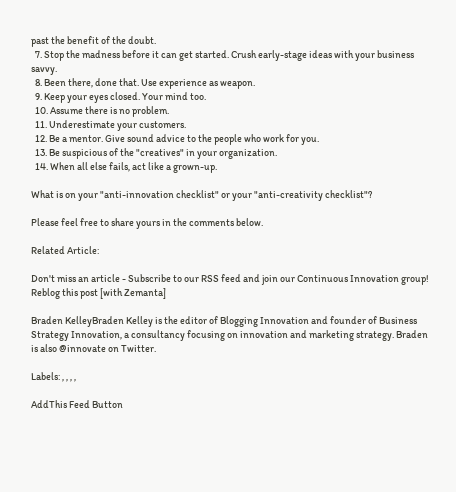past the benefit of the doubt.
  7. Stop the madness before it can get started. Crush early-stage ideas with your business savvy.
  8. Been there, done that. Use experience as weapon.
  9. Keep your eyes closed. Your mind too.
  10. Assume there is no problem.
  11. Underestimate your customers.
  12. Be a mentor. Give sound advice to the people who work for you.
  13. Be suspicious of the "creatives" in your organization.
  14. When all else fails, act like a grown-up.

What is on your "anti-innovation checklist" or your "anti-creativity checklist"?

Please feel free to share yours in the comments below.

Related Article:

Don't miss an article - Subscribe to our RSS feed and join our Continuous Innovation group!
Reblog this post [with Zemanta]

Braden KelleyBraden Kelley is the editor of Blogging Innovation and founder of Business Strategy Innovation, a consultancy focusing on innovation and marketing strategy. Braden is also @innovate on Twitter.

Labels: , , , ,

AddThis Feed Button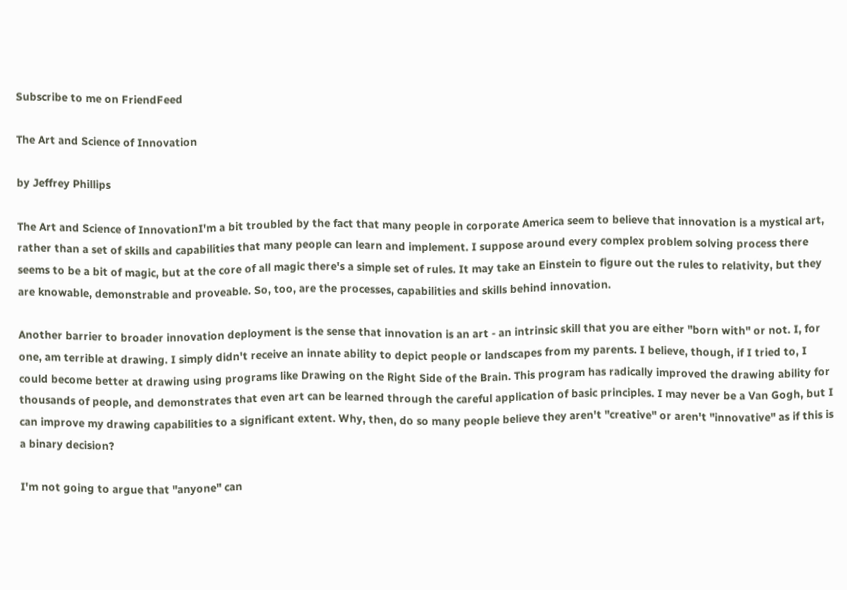Subscribe to me on FriendFeed

The Art and Science of Innovation

by Jeffrey Phillips

The Art and Science of InnovationI'm a bit troubled by the fact that many people in corporate America seem to believe that innovation is a mystical art, rather than a set of skills and capabilities that many people can learn and implement. I suppose around every complex problem solving process there seems to be a bit of magic, but at the core of all magic there's a simple set of rules. It may take an Einstein to figure out the rules to relativity, but they are knowable, demonstrable and proveable. So, too, are the processes, capabilities and skills behind innovation.

Another barrier to broader innovation deployment is the sense that innovation is an art - an intrinsic skill that you are either "born with" or not. I, for one, am terrible at drawing. I simply didn't receive an innate ability to depict people or landscapes from my parents. I believe, though, if I tried to, I could become better at drawing using programs like Drawing on the Right Side of the Brain. This program has radically improved the drawing ability for thousands of people, and demonstrates that even art can be learned through the careful application of basic principles. I may never be a Van Gogh, but I can improve my drawing capabilities to a significant extent. Why, then, do so many people believe they aren't "creative" or aren't "innovative" as if this is a binary decision?

I'm not going to argue that "anyone" can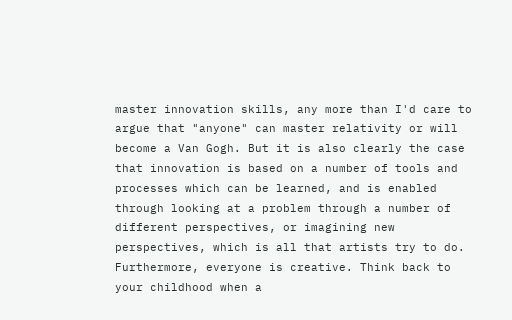master innovation skills, any more than I'd care to argue that "anyone" can master relativity or will become a Van Gogh. But it is also clearly the case that innovation is based on a number of tools and processes which can be learned, and is enabled through looking at a problem through a number of different perspectives, or imagining new perspectives, which is all that artists try to do. Furthermore, everyone is creative. Think back to your childhood when a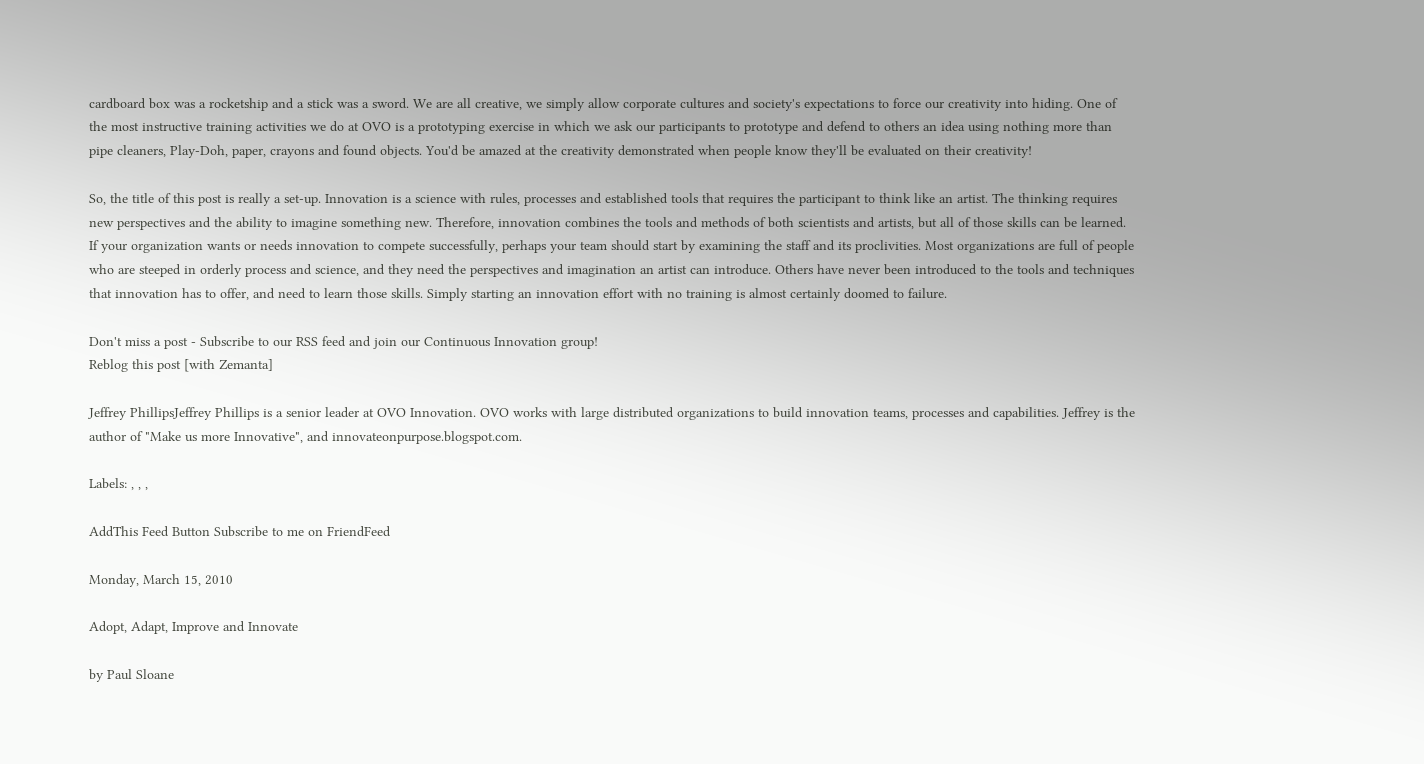cardboard box was a rocketship and a stick was a sword. We are all creative, we simply allow corporate cultures and society's expectations to force our creativity into hiding. One of the most instructive training activities we do at OVO is a prototyping exercise in which we ask our participants to prototype and defend to others an idea using nothing more than pipe cleaners, Play-Doh, paper, crayons and found objects. You'd be amazed at the creativity demonstrated when people know they'll be evaluated on their creativity!

So, the title of this post is really a set-up. Innovation is a science with rules, processes and established tools that requires the participant to think like an artist. The thinking requires new perspectives and the ability to imagine something new. Therefore, innovation combines the tools and methods of both scientists and artists, but all of those skills can be learned. If your organization wants or needs innovation to compete successfully, perhaps your team should start by examining the staff and its proclivities. Most organizations are full of people who are steeped in orderly process and science, and they need the perspectives and imagination an artist can introduce. Others have never been introduced to the tools and techniques that innovation has to offer, and need to learn those skills. Simply starting an innovation effort with no training is almost certainly doomed to failure.

Don't miss a post - Subscribe to our RSS feed and join our Continuous Innovation group!
Reblog this post [with Zemanta]

Jeffrey PhillipsJeffrey Phillips is a senior leader at OVO Innovation. OVO works with large distributed organizations to build innovation teams, processes and capabilities. Jeffrey is the author of "Make us more Innovative", and innovateonpurpose.blogspot.com.

Labels: , , ,

AddThis Feed Button Subscribe to me on FriendFeed

Monday, March 15, 2010

Adopt, Adapt, Improve and Innovate

by Paul Sloane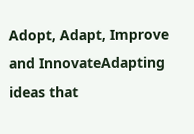Adopt, Adapt, Improve and InnovateAdapting ideas that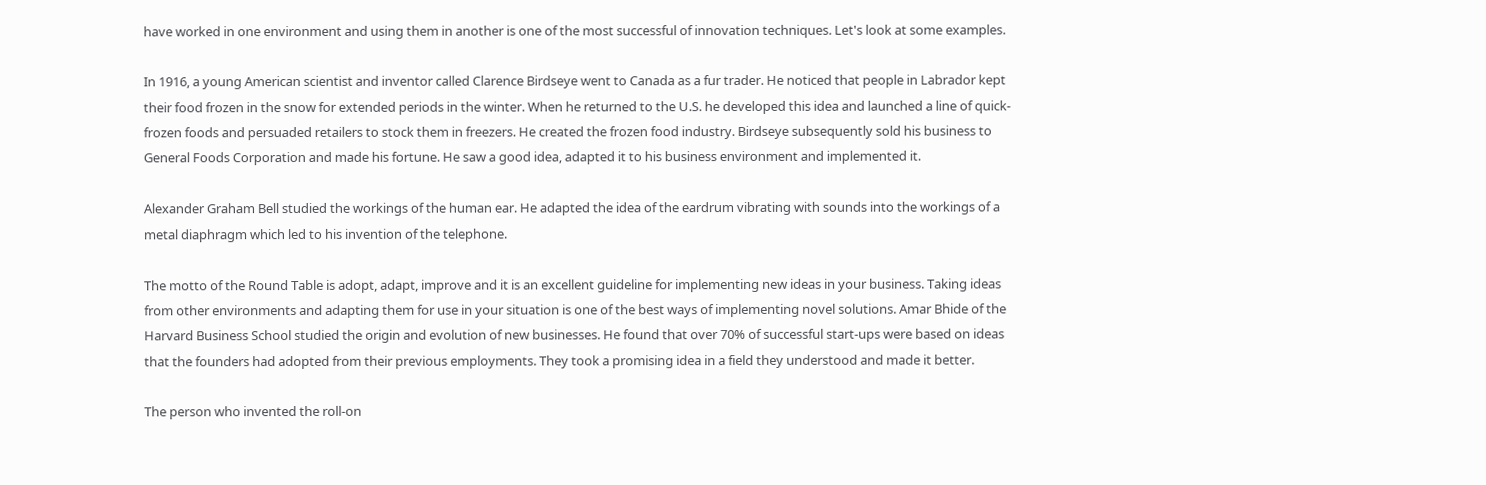have worked in one environment and using them in another is one of the most successful of innovation techniques. Let's look at some examples.

In 1916, a young American scientist and inventor called Clarence Birdseye went to Canada as a fur trader. He noticed that people in Labrador kept their food frozen in the snow for extended periods in the winter. When he returned to the U.S. he developed this idea and launched a line of quick-frozen foods and persuaded retailers to stock them in freezers. He created the frozen food industry. Birdseye subsequently sold his business to General Foods Corporation and made his fortune. He saw a good idea, adapted it to his business environment and implemented it.

Alexander Graham Bell studied the workings of the human ear. He adapted the idea of the eardrum vibrating with sounds into the workings of a metal diaphragm which led to his invention of the telephone.

The motto of the Round Table is adopt, adapt, improve and it is an excellent guideline for implementing new ideas in your business. Taking ideas from other environments and adapting them for use in your situation is one of the best ways of implementing novel solutions. Amar Bhide of the Harvard Business School studied the origin and evolution of new businesses. He found that over 70% of successful start-ups were based on ideas that the founders had adopted from their previous employments. They took a promising idea in a field they understood and made it better.

The person who invented the roll-on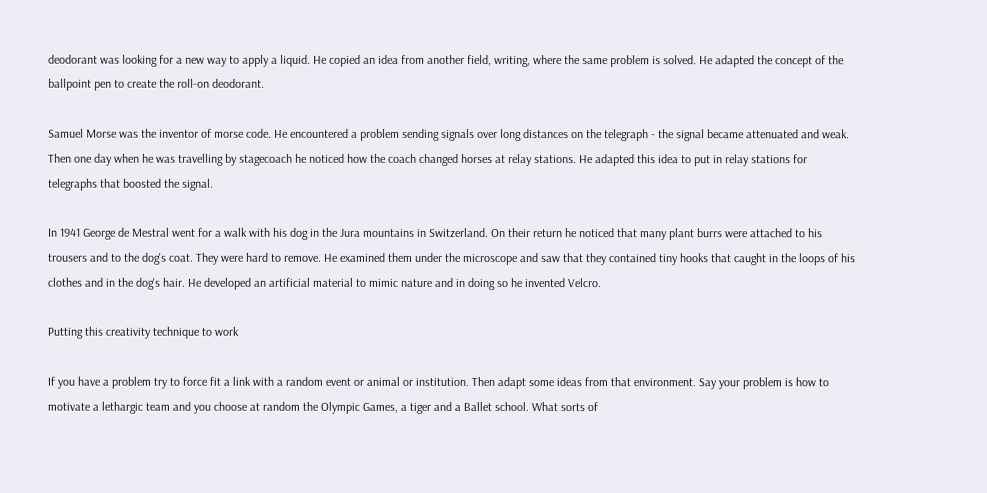deodorant was looking for a new way to apply a liquid. He copied an idea from another field, writing, where the same problem is solved. He adapted the concept of the ballpoint pen to create the roll-on deodorant.

Samuel Morse was the inventor of morse code. He encountered a problem sending signals over long distances on the telegraph - the signal became attenuated and weak. Then one day when he was travelling by stagecoach he noticed how the coach changed horses at relay stations. He adapted this idea to put in relay stations for telegraphs that boosted the signal.

In 1941 George de Mestral went for a walk with his dog in the Jura mountains in Switzerland. On their return he noticed that many plant burrs were attached to his trousers and to the dog's coat. They were hard to remove. He examined them under the microscope and saw that they contained tiny hooks that caught in the loops of his clothes and in the dog's hair. He developed an artificial material to mimic nature and in doing so he invented Velcro.

Putting this creativity technique to work

If you have a problem try to force fit a link with a random event or animal or institution. Then adapt some ideas from that environment. Say your problem is how to motivate a lethargic team and you choose at random the Olympic Games, a tiger and a Ballet school. What sorts of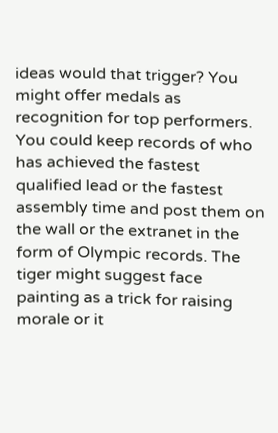ideas would that trigger? You might offer medals as recognition for top performers. You could keep records of who has achieved the fastest qualified lead or the fastest assembly time and post them on the wall or the extranet in the form of Olympic records. The tiger might suggest face painting as a trick for raising morale or it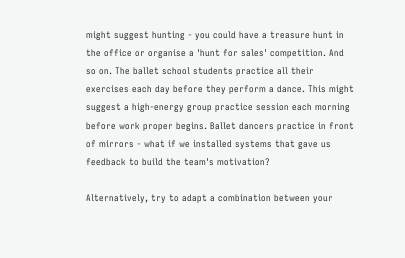might suggest hunting - you could have a treasure hunt in the office or organise a 'hunt for sales' competition. And so on. The ballet school students practice all their exercises each day before they perform a dance. This might suggest a high-energy group practice session each morning before work proper begins. Ballet dancers practice in front of mirrors - what if we installed systems that gave us feedback to build the team's motivation?

Alternatively, try to adapt a combination between your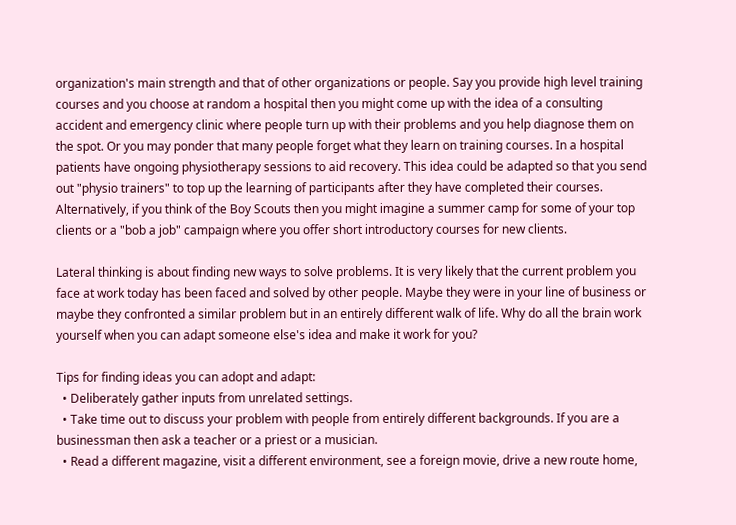organization's main strength and that of other organizations or people. Say you provide high level training courses and you choose at random a hospital then you might come up with the idea of a consulting accident and emergency clinic where people turn up with their problems and you help diagnose them on the spot. Or you may ponder that many people forget what they learn on training courses. In a hospital patients have ongoing physiotherapy sessions to aid recovery. This idea could be adapted so that you send out "physio trainers" to top up the learning of participants after they have completed their courses. Alternatively, if you think of the Boy Scouts then you might imagine a summer camp for some of your top clients or a "bob a job" campaign where you offer short introductory courses for new clients.

Lateral thinking is about finding new ways to solve problems. It is very likely that the current problem you face at work today has been faced and solved by other people. Maybe they were in your line of business or maybe they confronted a similar problem but in an entirely different walk of life. Why do all the brain work yourself when you can adapt someone else's idea and make it work for you?

Tips for finding ideas you can adopt and adapt:
  • Deliberately gather inputs from unrelated settings.
  • Take time out to discuss your problem with people from entirely different backgrounds. If you are a businessman then ask a teacher or a priest or a musician.
  • Read a different magazine, visit a different environment, see a foreign movie, drive a new route home,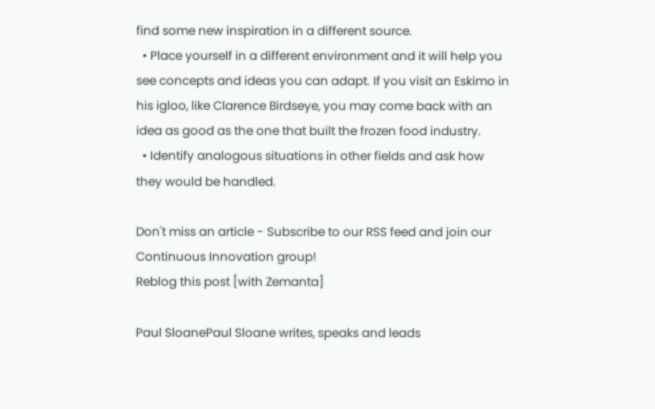find some new inspiration in a different source.
  • Place yourself in a different environment and it will help you see concepts and ideas you can adapt. If you visit an Eskimo in his igloo, like Clarence Birdseye, you may come back with an idea as good as the one that built the frozen food industry.
  • Identify analogous situations in other fields and ask how they would be handled.

Don't miss an article - Subscribe to our RSS feed and join our Continuous Innovation group!
Reblog this post [with Zemanta]

Paul SloanePaul Sloane writes, speaks and leads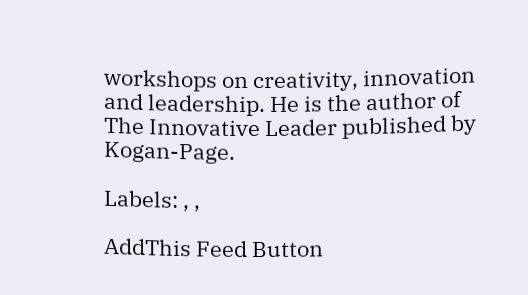workshops on creativity, innovation and leadership. He is the author of The Innovative Leader published by Kogan-Page.

Labels: , ,

AddThis Feed Button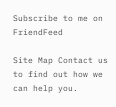Subscribe to me on FriendFeed

Site Map Contact us to find out how we can help you.